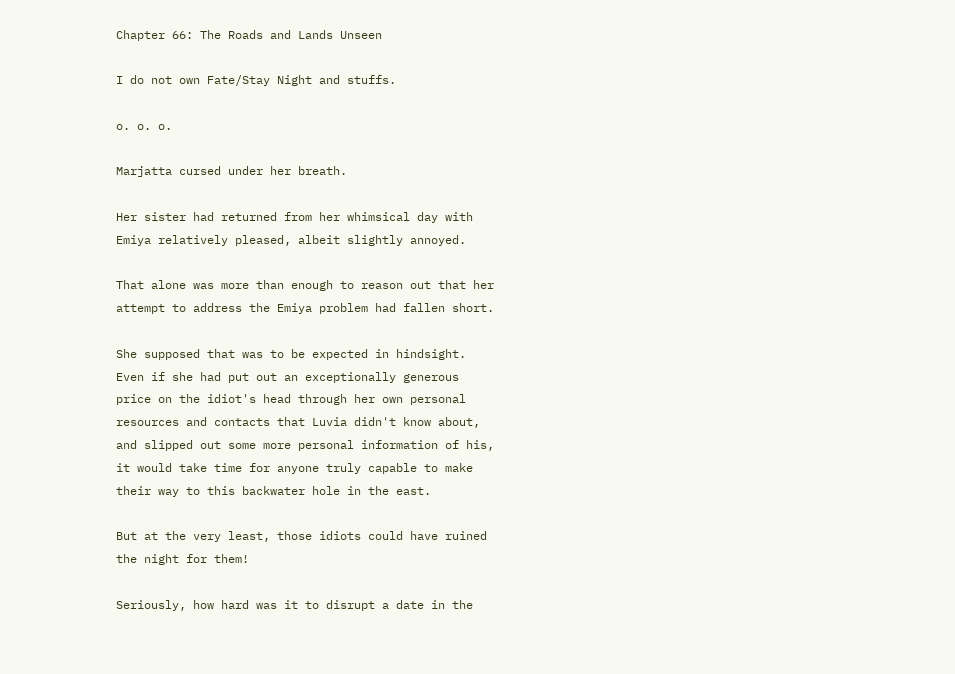Chapter 66: The Roads and Lands Unseen

I do not own Fate/Stay Night and stuffs.

o. o. o.

Marjatta cursed under her breath.

Her sister had returned from her whimsical day with Emiya relatively pleased, albeit slightly annoyed.

That alone was more than enough to reason out that her attempt to address the Emiya problem had fallen short.

She supposed that was to be expected in hindsight. Even if she had put out an exceptionally generous price on the idiot's head through her own personal resources and contacts that Luvia didn't know about, and slipped out some more personal information of his, it would take time for anyone truly capable to make their way to this backwater hole in the east.

But at the very least, those idiots could have ruined the night for them!

Seriously, how hard was it to disrupt a date in the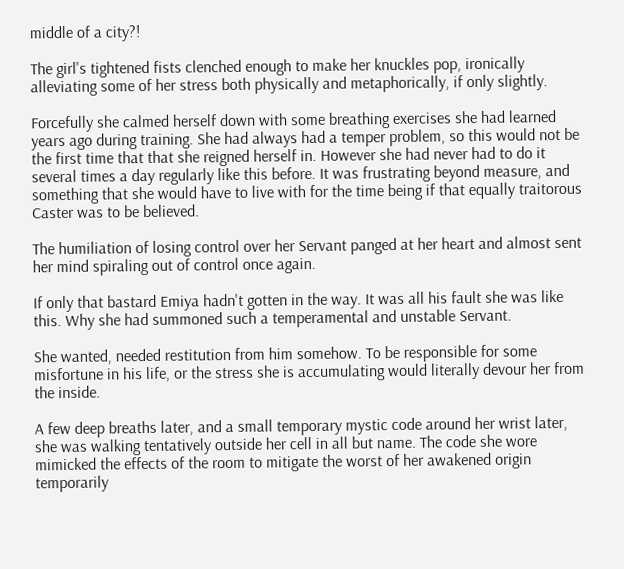middle of a city?!

The girl's tightened fists clenched enough to make her knuckles pop, ironically alleviating some of her stress both physically and metaphorically, if only slightly.

Forcefully she calmed herself down with some breathing exercises she had learned years ago during training. She had always had a temper problem, so this would not be the first time that that she reigned herself in. However she had never had to do it several times a day regularly like this before. It was frustrating beyond measure, and something that she would have to live with for the time being if that equally traitorous Caster was to be believed.

The humiliation of losing control over her Servant panged at her heart and almost sent her mind spiraling out of control once again.

If only that bastard Emiya hadn't gotten in the way. It was all his fault she was like this. Why she had summoned such a temperamental and unstable Servant.

She wanted, needed restitution from him somehow. To be responsible for some misfortune in his life, or the stress she is accumulating would literally devour her from the inside.

A few deep breaths later, and a small temporary mystic code around her wrist later, she was walking tentatively outside her cell in all but name. The code she wore mimicked the effects of the room to mitigate the worst of her awakened origin temporarily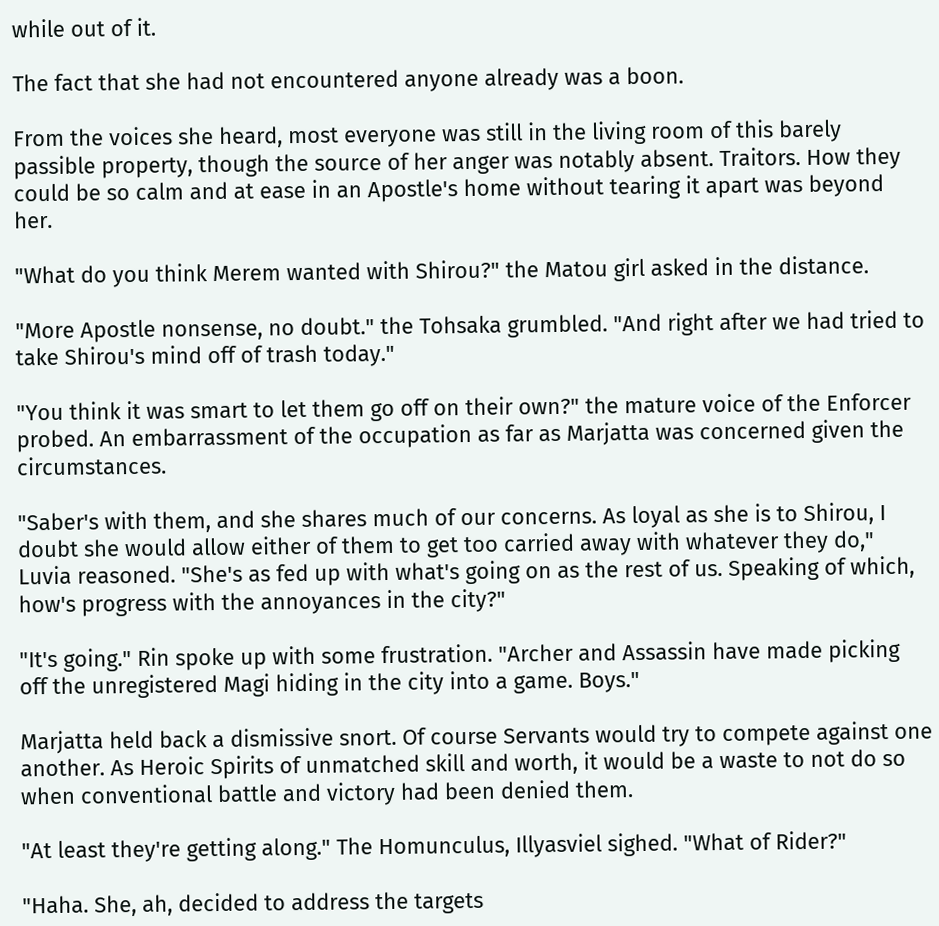while out of it.

The fact that she had not encountered anyone already was a boon.

From the voices she heard, most everyone was still in the living room of this barely passible property, though the source of her anger was notably absent. Traitors. How they could be so calm and at ease in an Apostle's home without tearing it apart was beyond her.

"What do you think Merem wanted with Shirou?" the Matou girl asked in the distance.

"More Apostle nonsense, no doubt." the Tohsaka grumbled. "And right after we had tried to take Shirou's mind off of trash today."

"You think it was smart to let them go off on their own?" the mature voice of the Enforcer probed. An embarrassment of the occupation as far as Marjatta was concerned given the circumstances.

"Saber's with them, and she shares much of our concerns. As loyal as she is to Shirou, I doubt she would allow either of them to get too carried away with whatever they do," Luvia reasoned. "She's as fed up with what's going on as the rest of us. Speaking of which, how's progress with the annoyances in the city?"

"It's going." Rin spoke up with some frustration. "Archer and Assassin have made picking off the unregistered Magi hiding in the city into a game. Boys."

Marjatta held back a dismissive snort. Of course Servants would try to compete against one another. As Heroic Spirits of unmatched skill and worth, it would be a waste to not do so when conventional battle and victory had been denied them.

"At least they're getting along." The Homunculus, Illyasviel sighed. "What of Rider?"

"Haha. She, ah, decided to address the targets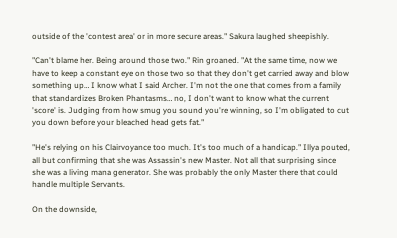outside of the 'contest area' or in more secure areas." Sakura laughed sheepishly.

"Can't blame her. Being around those two." Rin groaned. "At the same time, now we have to keep a constant eye on those two so that they don't get carried away and blow something up… I know what I said Archer. I'm not the one that comes from a family that standardizes Broken Phantasms… no, I don't want to know what the current 'score' is. Judging from how smug you sound you're winning, so I'm obligated to cut you down before your bleached head gets fat."

"He's relying on his Clairvoyance too much. It's too much of a handicap." Illya pouted, all but confirming that she was Assassin's new Master. Not all that surprising since she was a living mana generator. She was probably the only Master there that could handle multiple Servants.

On the downside,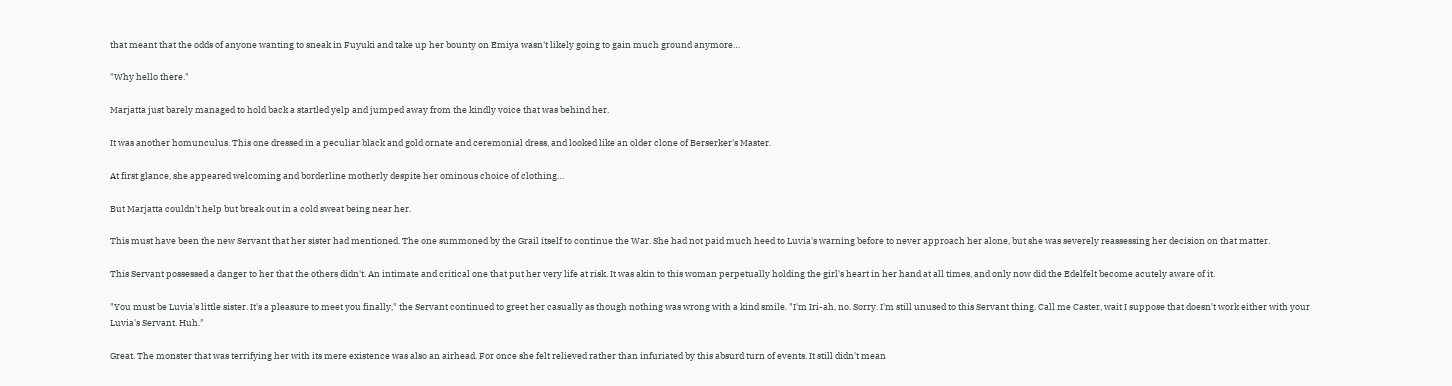that meant that the odds of anyone wanting to sneak in Fuyuki and take up her bounty on Emiya wasn't likely going to gain much ground anymore…

"Why hello there."

Marjatta just barely managed to hold back a startled yelp and jumped away from the kindly voice that was behind her.

It was another homunculus. This one dressed in a peculiar black and gold ornate and ceremonial dress, and looked like an older clone of Berserker's Master.

At first glance, she appeared welcoming and borderline motherly despite her ominous choice of clothing…

But Marjatta couldn't help but break out in a cold sweat being near her.

This must have been the new Servant that her sister had mentioned. The one summoned by the Grail itself to continue the War. She had not paid much heed to Luvia's warning before to never approach her alone, but she was severely reassessing her decision on that matter.

This Servant possessed a danger to her that the others didn't. An intimate and critical one that put her very life at risk. It was akin to this woman perpetually holding the girl's heart in her hand at all times, and only now did the Edelfelt become acutely aware of it.

"You must be Luvia's little sister. It's a pleasure to meet you finally," the Servant continued to greet her casually as though nothing was wrong with a kind smile. "I'm Iri-ah, no. Sorry. I'm still unused to this Servant thing. Call me Caster, wait I suppose that doesn't work either with your Luvia's Servant. Huh."

Great. The monster that was terrifying her with its mere existence was also an airhead. For once she felt relieved rather than infuriated by this absurd turn of events. It still didn't mean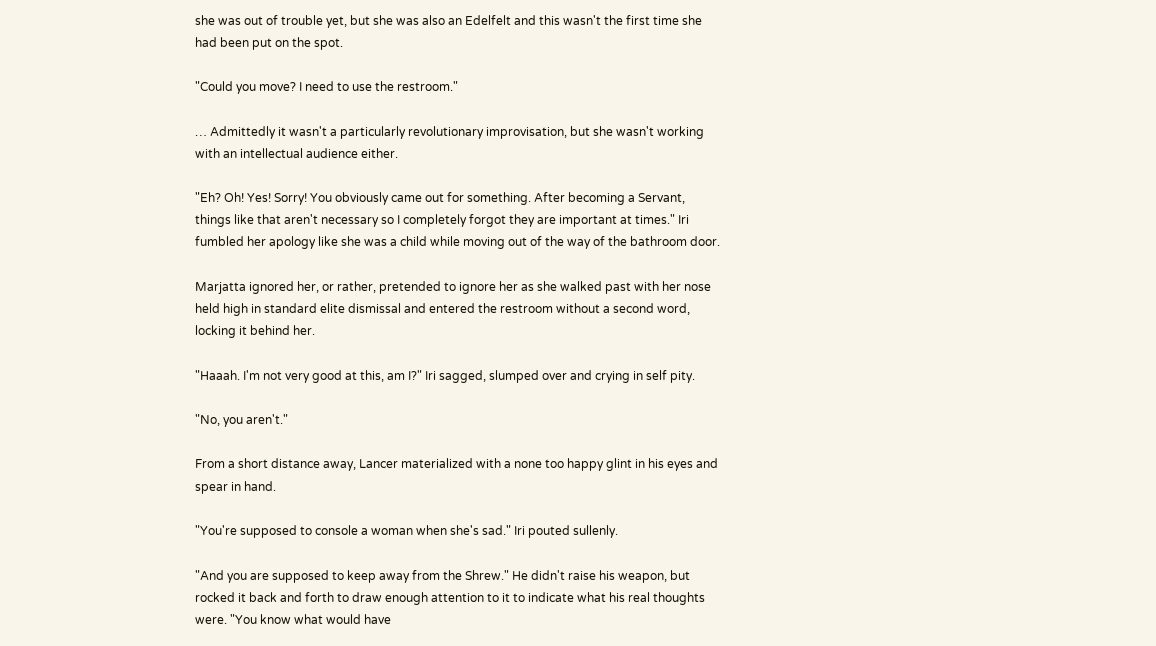she was out of trouble yet, but she was also an Edelfelt and this wasn't the first time she had been put on the spot.

"Could you move? I need to use the restroom."

… Admittedly it wasn't a particularly revolutionary improvisation, but she wasn't working with an intellectual audience either.

"Eh? Oh! Yes! Sorry! You obviously came out for something. After becoming a Servant, things like that aren't necessary so I completely forgot they are important at times." Iri fumbled her apology like she was a child while moving out of the way of the bathroom door.

Marjatta ignored her, or rather, pretended to ignore her as she walked past with her nose held high in standard elite dismissal and entered the restroom without a second word, locking it behind her.

"Haaah. I'm not very good at this, am I?" Iri sagged, slumped over and crying in self pity.

"No, you aren't."

From a short distance away, Lancer materialized with a none too happy glint in his eyes and spear in hand.

"You're supposed to console a woman when she's sad." Iri pouted sullenly.

"And you are supposed to keep away from the Shrew." He didn't raise his weapon, but rocked it back and forth to draw enough attention to it to indicate what his real thoughts were. "You know what would have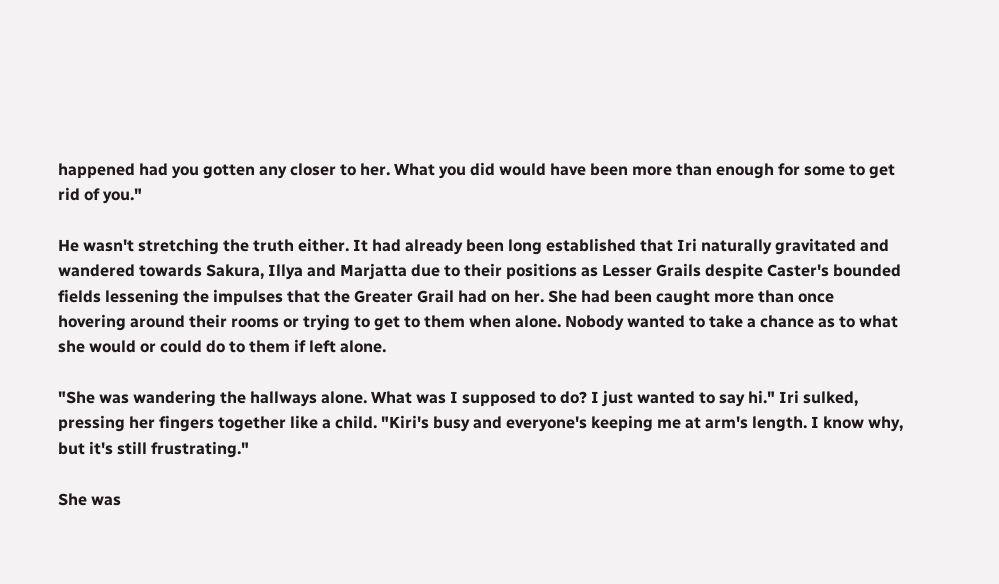happened had you gotten any closer to her. What you did would have been more than enough for some to get rid of you."

He wasn't stretching the truth either. It had already been long established that Iri naturally gravitated and wandered towards Sakura, Illya and Marjatta due to their positions as Lesser Grails despite Caster's bounded fields lessening the impulses that the Greater Grail had on her. She had been caught more than once hovering around their rooms or trying to get to them when alone. Nobody wanted to take a chance as to what she would or could do to them if left alone.

"She was wandering the hallways alone. What was I supposed to do? I just wanted to say hi." Iri sulked, pressing her fingers together like a child. "Kiri's busy and everyone's keeping me at arm's length. I know why, but it's still frustrating."

She was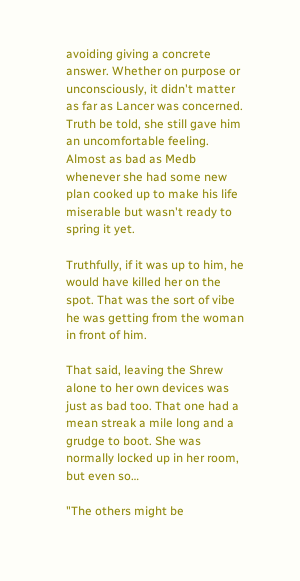avoiding giving a concrete answer. Whether on purpose or unconsciously, it didn't matter as far as Lancer was concerned. Truth be told, she still gave him an uncomfortable feeling. Almost as bad as Medb whenever she had some new plan cooked up to make his life miserable but wasn't ready to spring it yet.

Truthfully, if it was up to him, he would have killed her on the spot. That was the sort of vibe he was getting from the woman in front of him.

That said, leaving the Shrew alone to her own devices was just as bad too. That one had a mean streak a mile long and a grudge to boot. She was normally locked up in her room, but even so…

"The others might be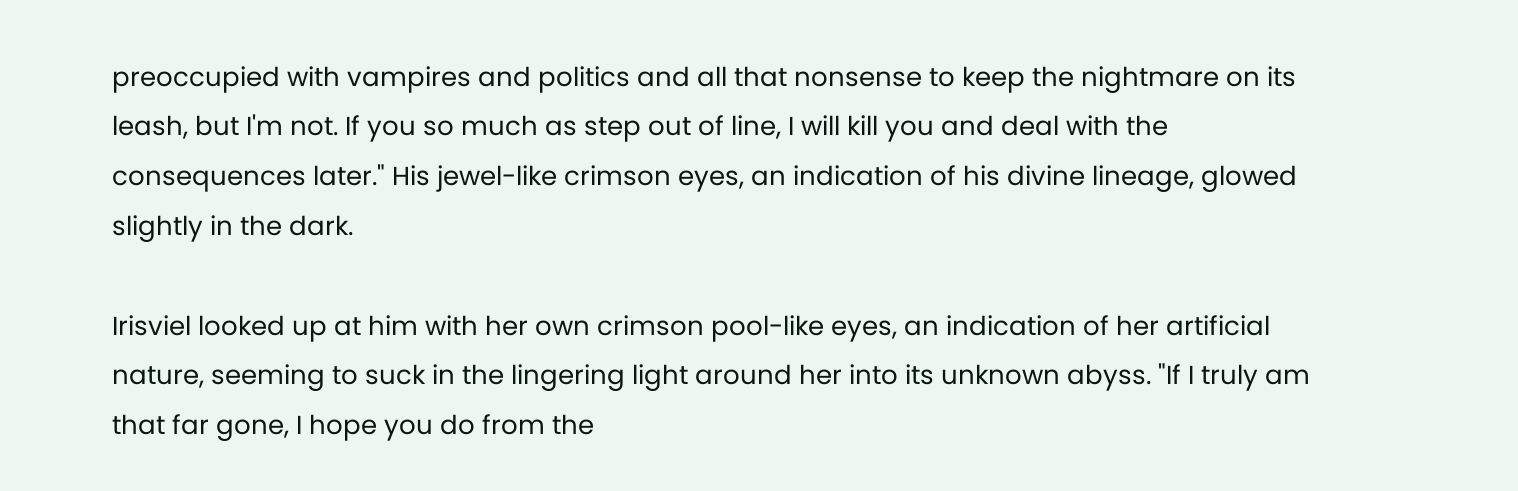preoccupied with vampires and politics and all that nonsense to keep the nightmare on its leash, but I'm not. If you so much as step out of line, I will kill you and deal with the consequences later." His jewel-like crimson eyes, an indication of his divine lineage, glowed slightly in the dark.

Irisviel looked up at him with her own crimson pool-like eyes, an indication of her artificial nature, seeming to suck in the lingering light around her into its unknown abyss. "If I truly am that far gone, I hope you do from the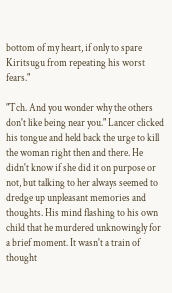bottom of my heart, if only to spare Kiritsugu from repeating his worst fears."

"Tch. And you wonder why the others don't like being near you." Lancer clicked his tongue and held back the urge to kill the woman right then and there. He didn't know if she did it on purpose or not, but talking to her always seemed to dredge up unpleasant memories and thoughts. His mind flashing to his own child that he murdered unknowingly for a brief moment. It wasn't a train of thought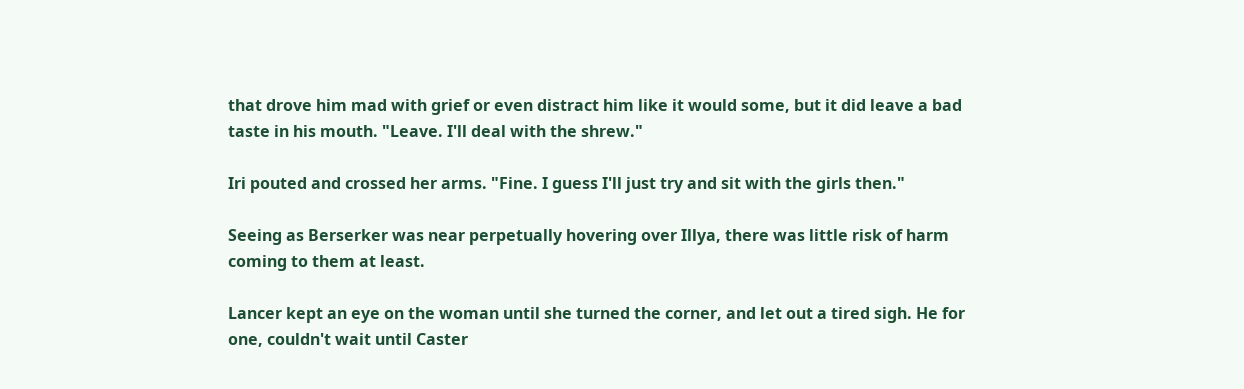that drove him mad with grief or even distract him like it would some, but it did leave a bad taste in his mouth. "Leave. I'll deal with the shrew."

Iri pouted and crossed her arms. "Fine. I guess I'll just try and sit with the girls then."

Seeing as Berserker was near perpetually hovering over Illya, there was little risk of harm coming to them at least.

Lancer kept an eye on the woman until she turned the corner, and let out a tired sigh. He for one, couldn't wait until Caster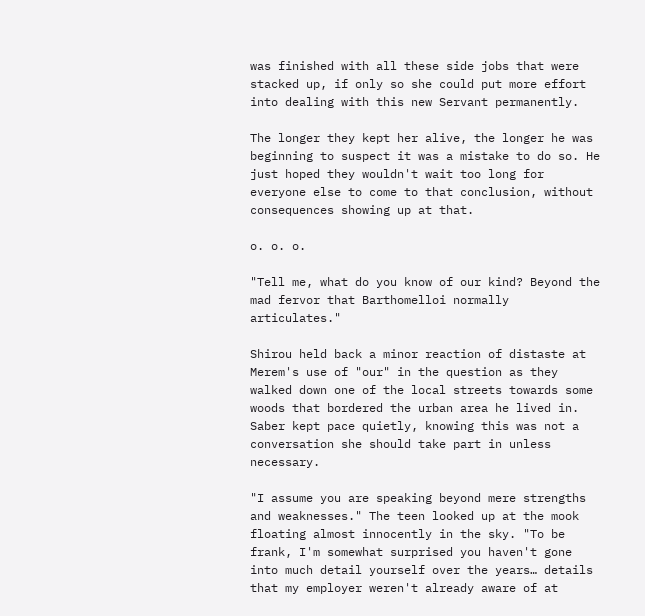was finished with all these side jobs that were stacked up, if only so she could put more effort into dealing with this new Servant permanently.

The longer they kept her alive, the longer he was beginning to suspect it was a mistake to do so. He just hoped they wouldn't wait too long for everyone else to come to that conclusion, without consequences showing up at that.

o. o. o.

"Tell me, what do you know of our kind? Beyond the mad fervor that Barthomelloi normally articulates."

Shirou held back a minor reaction of distaste at Merem's use of "our" in the question as they walked down one of the local streets towards some woods that bordered the urban area he lived in. Saber kept pace quietly, knowing this was not a conversation she should take part in unless necessary.

"I assume you are speaking beyond mere strengths and weaknesses." The teen looked up at the mook floating almost innocently in the sky. "To be frank, I'm somewhat surprised you haven't gone into much detail yourself over the years… details that my employer weren't already aware of at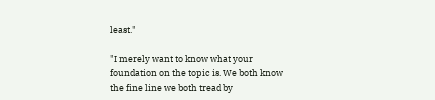least."

"I merely want to know what your foundation on the topic is. We both know the fine line we both tread by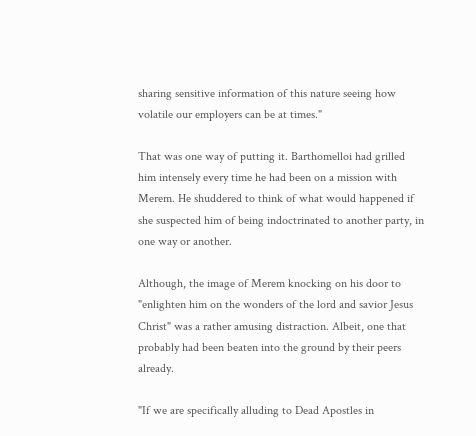sharing sensitive information of this nature seeing how volatile our employers can be at times."

That was one way of putting it. Barthomelloi had grilled him intensely every time he had been on a mission with Merem. He shuddered to think of what would happened if she suspected him of being indoctrinated to another party, in one way or another.

Although, the image of Merem knocking on his door to "enlighten him on the wonders of the lord and savior Jesus Christ" was a rather amusing distraction. Albeit, one that probably had been beaten into the ground by their peers already.

"If we are specifically alluding to Dead Apostles in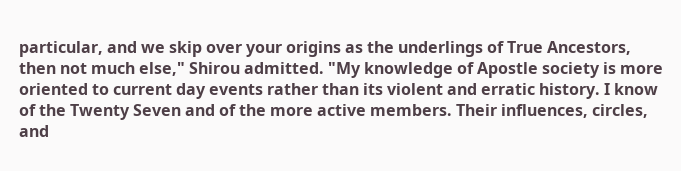particular, and we skip over your origins as the underlings of True Ancestors, then not much else," Shirou admitted. "My knowledge of Apostle society is more oriented to current day events rather than its violent and erratic history. I know of the Twenty Seven and of the more active members. Their influences, circles, and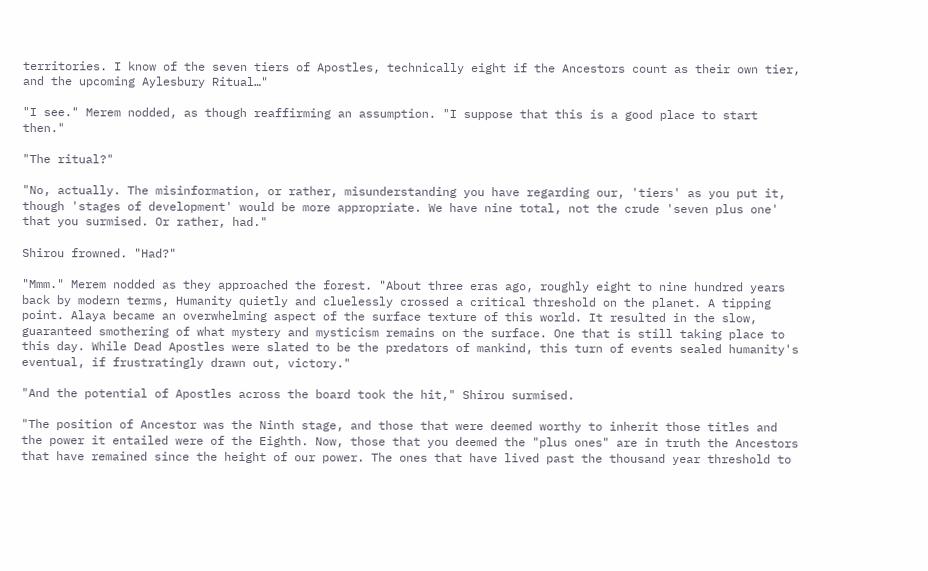territories. I know of the seven tiers of Apostles, technically eight if the Ancestors count as their own tier, and the upcoming Aylesbury Ritual…"

"I see." Merem nodded, as though reaffirming an assumption. "I suppose that this is a good place to start then."

"The ritual?"

"No, actually. The misinformation, or rather, misunderstanding you have regarding our, 'tiers' as you put it, though 'stages of development' would be more appropriate. We have nine total, not the crude 'seven plus one' that you surmised. Or rather, had."

Shirou frowned. "Had?"

"Mmm." Merem nodded as they approached the forest. "About three eras ago, roughly eight to nine hundred years back by modern terms, Humanity quietly and cluelessly crossed a critical threshold on the planet. A tipping point. Alaya became an overwhelming aspect of the surface texture of this world. It resulted in the slow, guaranteed smothering of what mystery and mysticism remains on the surface. One that is still taking place to this day. While Dead Apostles were slated to be the predators of mankind, this turn of events sealed humanity's eventual, if frustratingly drawn out, victory."

"And the potential of Apostles across the board took the hit," Shirou surmised.

"The position of Ancestor was the Ninth stage, and those that were deemed worthy to inherit those titles and the power it entailed were of the Eighth. Now, those that you deemed the "plus ones" are in truth the Ancestors that have remained since the height of our power. The ones that have lived past the thousand year threshold to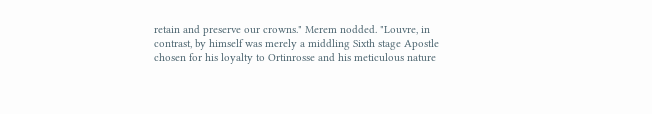retain and preserve our crowns." Merem nodded. "Louvre, in contrast, by himself was merely a middling Sixth stage Apostle chosen for his loyalty to Ortinrosse and his meticulous nature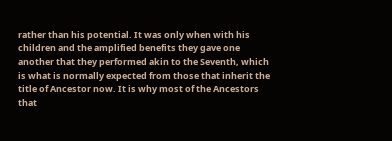rather than his potential. It was only when with his children and the amplified benefits they gave one another that they performed akin to the Seventh, which is what is normally expected from those that inherit the title of Ancestor now. It is why most of the Ancestors that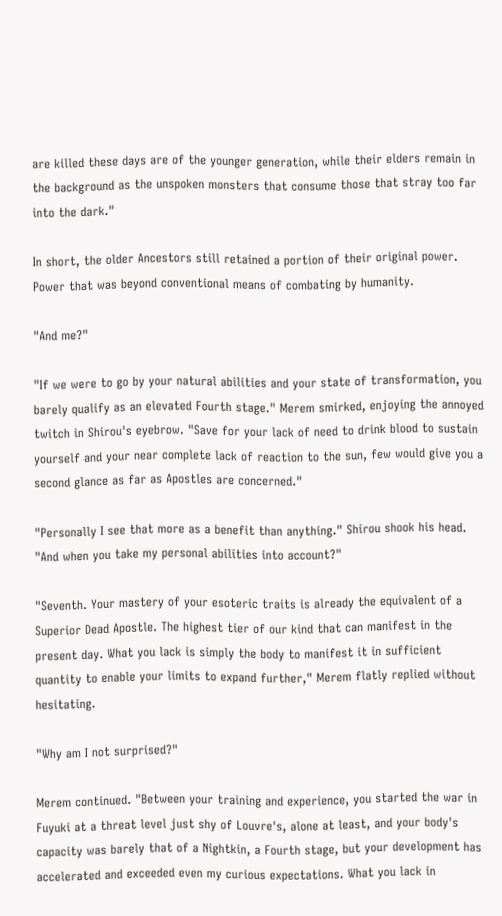are killed these days are of the younger generation, while their elders remain in the background as the unspoken monsters that consume those that stray too far into the dark."

In short, the older Ancestors still retained a portion of their original power. Power that was beyond conventional means of combating by humanity.

"And me?"

"If we were to go by your natural abilities and your state of transformation, you barely qualify as an elevated Fourth stage." Merem smirked, enjoying the annoyed twitch in Shirou's eyebrow. "Save for your lack of need to drink blood to sustain yourself and your near complete lack of reaction to the sun, few would give you a second glance as far as Apostles are concerned."

"Personally I see that more as a benefit than anything." Shirou shook his head. "And when you take my personal abilities into account?"

"Seventh. Your mastery of your esoteric traits is already the equivalent of a Superior Dead Apostle. The highest tier of our kind that can manifest in the present day. What you lack is simply the body to manifest it in sufficient quantity to enable your limits to expand further," Merem flatly replied without hesitating.

"Why am I not surprised?"

Merem continued. "Between your training and experience, you started the war in Fuyuki at a threat level just shy of Louvre's, alone at least, and your body's capacity was barely that of a Nightkin, a Fourth stage, but your development has accelerated and exceeded even my curious expectations. What you lack in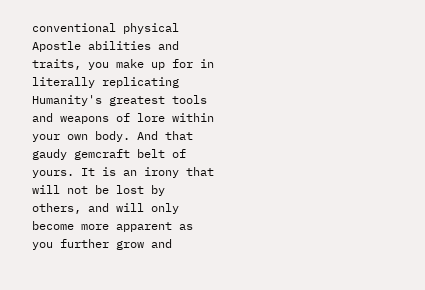conventional physical Apostle abilities and traits, you make up for in literally replicating Humanity's greatest tools and weapons of lore within your own body. And that gaudy gemcraft belt of yours. It is an irony that will not be lost by others, and will only become more apparent as you further grow and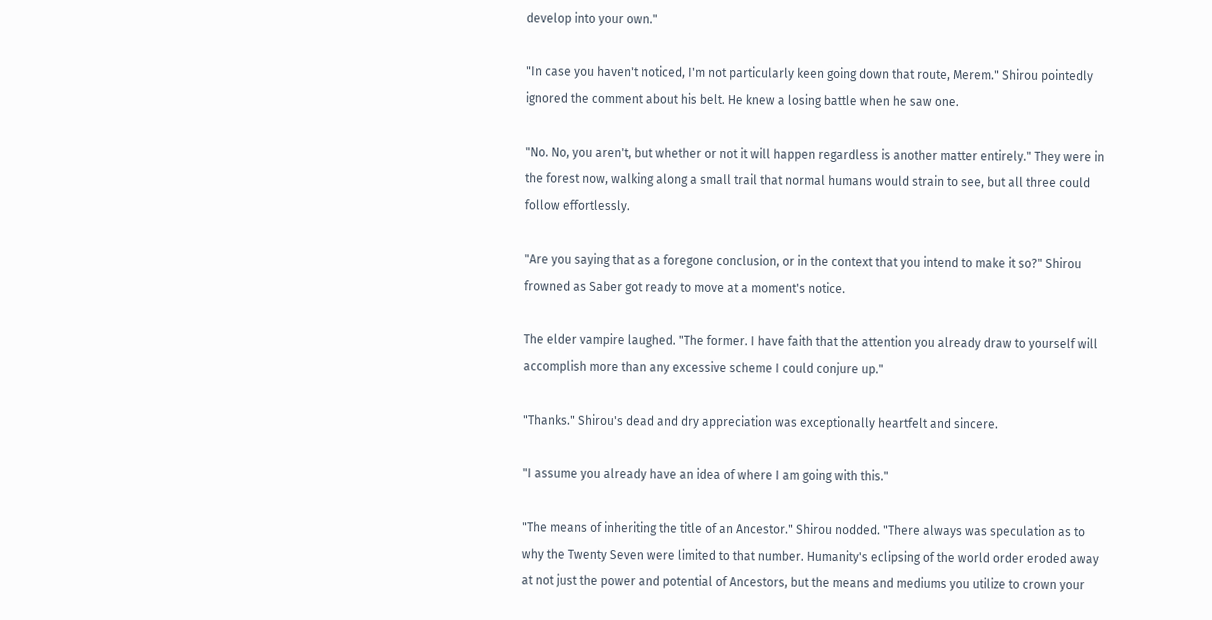develop into your own."

"In case you haven't noticed, I'm not particularly keen going down that route, Merem." Shirou pointedly ignored the comment about his belt. He knew a losing battle when he saw one.

"No. No, you aren't, but whether or not it will happen regardless is another matter entirely." They were in the forest now, walking along a small trail that normal humans would strain to see, but all three could follow effortlessly.

"Are you saying that as a foregone conclusion, or in the context that you intend to make it so?" Shirou frowned as Saber got ready to move at a moment's notice.

The elder vampire laughed. "The former. I have faith that the attention you already draw to yourself will accomplish more than any excessive scheme I could conjure up."

"Thanks." Shirou's dead and dry appreciation was exceptionally heartfelt and sincere.

"I assume you already have an idea of where I am going with this."

"The means of inheriting the title of an Ancestor." Shirou nodded. "There always was speculation as to why the Twenty Seven were limited to that number. Humanity's eclipsing of the world order eroded away at not just the power and potential of Ancestors, but the means and mediums you utilize to crown your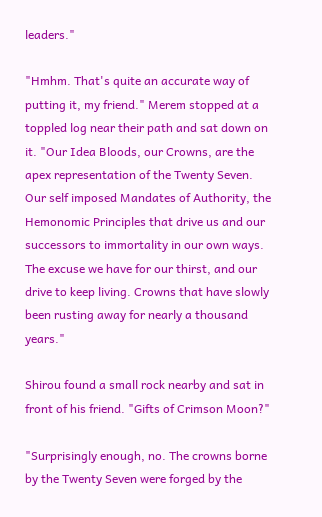leaders."

"Hmhm. That's quite an accurate way of putting it, my friend." Merem stopped at a toppled log near their path and sat down on it. "Our Idea Bloods, our Crowns, are the apex representation of the Twenty Seven. Our self imposed Mandates of Authority, the Hemonomic Principles that drive us and our successors to immortality in our own ways. The excuse we have for our thirst, and our drive to keep living. Crowns that have slowly been rusting away for nearly a thousand years."

Shirou found a small rock nearby and sat in front of his friend. "Gifts of Crimson Moon?"

"Surprisingly enough, no. The crowns borne by the Twenty Seven were forged by the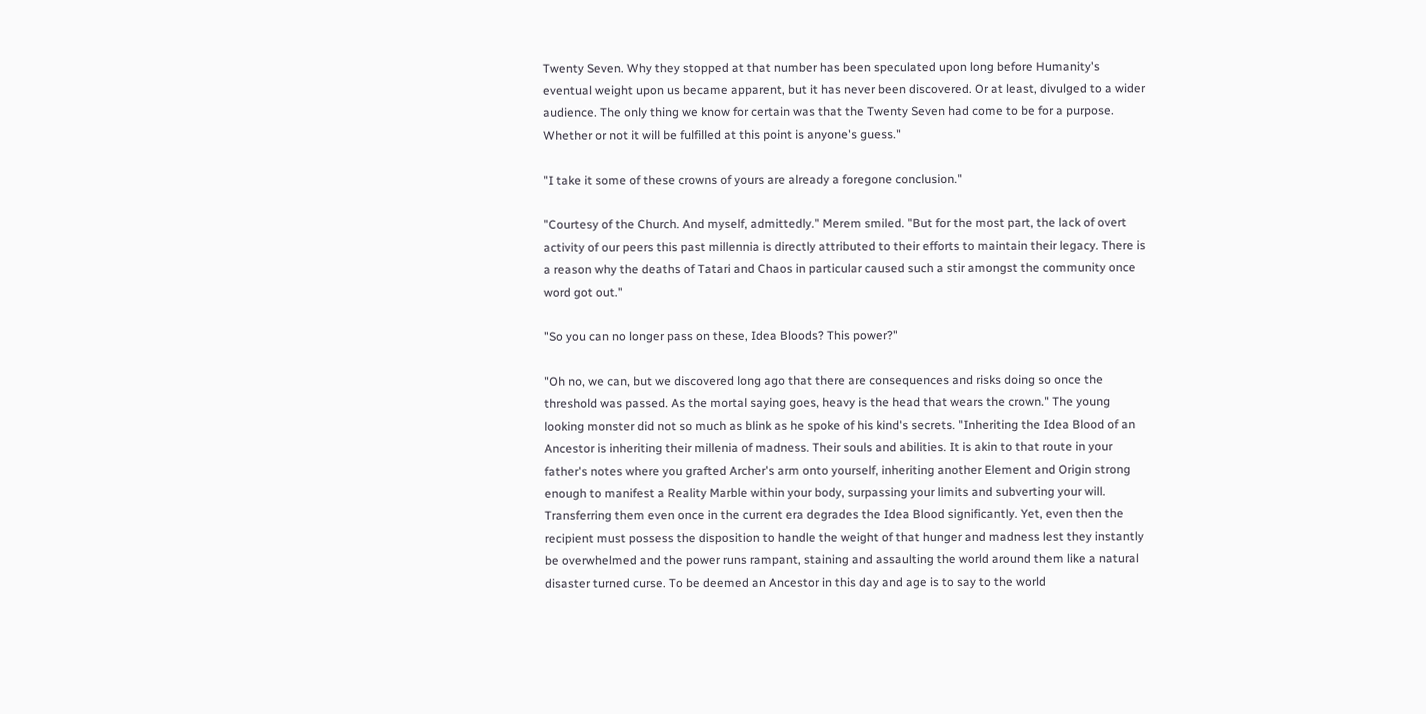Twenty Seven. Why they stopped at that number has been speculated upon long before Humanity's eventual weight upon us became apparent, but it has never been discovered. Or at least, divulged to a wider audience. The only thing we know for certain was that the Twenty Seven had come to be for a purpose. Whether or not it will be fulfilled at this point is anyone's guess."

"I take it some of these crowns of yours are already a foregone conclusion."

"Courtesy of the Church. And myself, admittedly." Merem smiled. "But for the most part, the lack of overt activity of our peers this past millennia is directly attributed to their efforts to maintain their legacy. There is a reason why the deaths of Tatari and Chaos in particular caused such a stir amongst the community once word got out."

"So you can no longer pass on these, Idea Bloods? This power?"

"Oh no, we can, but we discovered long ago that there are consequences and risks doing so once the threshold was passed. As the mortal saying goes, heavy is the head that wears the crown." The young looking monster did not so much as blink as he spoke of his kind's secrets. "Inheriting the Idea Blood of an Ancestor is inheriting their millenia of madness. Their souls and abilities. It is akin to that route in your father's notes where you grafted Archer's arm onto yourself, inheriting another Element and Origin strong enough to manifest a Reality Marble within your body, surpassing your limits and subverting your will. Transferring them even once in the current era degrades the Idea Blood significantly. Yet, even then the recipient must possess the disposition to handle the weight of that hunger and madness lest they instantly be overwhelmed and the power runs rampant, staining and assaulting the world around them like a natural disaster turned curse. To be deemed an Ancestor in this day and age is to say to the world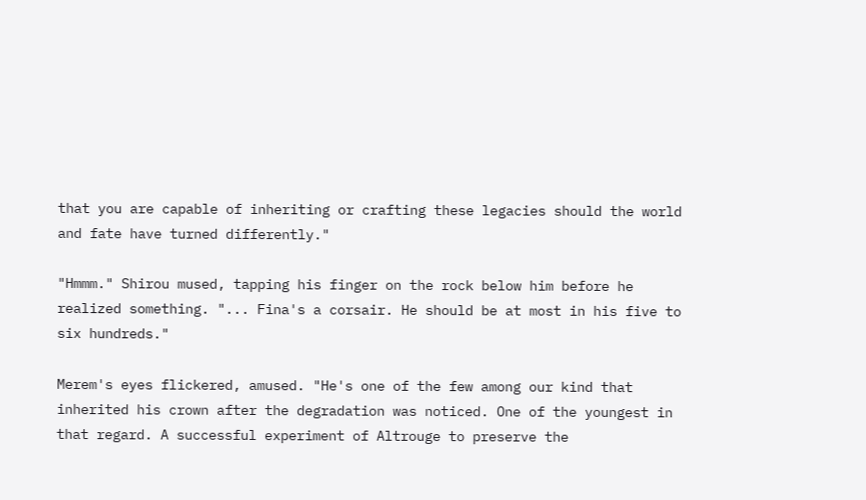that you are capable of inheriting or crafting these legacies should the world and fate have turned differently."

"Hmmm." Shirou mused, tapping his finger on the rock below him before he realized something. "... Fina's a corsair. He should be at most in his five to six hundreds."

Merem's eyes flickered, amused. "He's one of the few among our kind that inherited his crown after the degradation was noticed. One of the youngest in that regard. A successful experiment of Altrouge to preserve the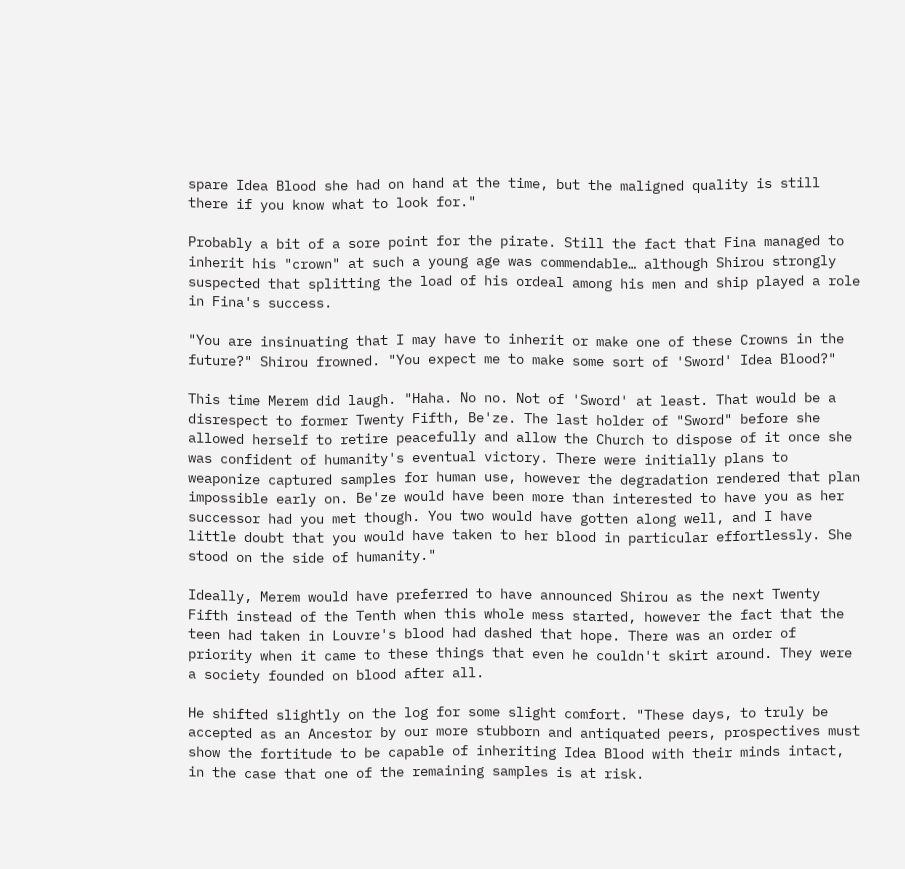spare Idea Blood she had on hand at the time, but the maligned quality is still there if you know what to look for."

Probably a bit of a sore point for the pirate. Still the fact that Fina managed to inherit his "crown" at such a young age was commendable… although Shirou strongly suspected that splitting the load of his ordeal among his men and ship played a role in Fina's success.

"You are insinuating that I may have to inherit or make one of these Crowns in the future?" Shirou frowned. "You expect me to make some sort of 'Sword' Idea Blood?"

This time Merem did laugh. "Haha. No no. Not of 'Sword' at least. That would be a disrespect to former Twenty Fifth, Be'ze. The last holder of "Sword" before she allowed herself to retire peacefully and allow the Church to dispose of it once she was confident of humanity's eventual victory. There were initially plans to weaponize captured samples for human use, however the degradation rendered that plan impossible early on. Be'ze would have been more than interested to have you as her successor had you met though. You two would have gotten along well, and I have little doubt that you would have taken to her blood in particular effortlessly. She stood on the side of humanity."

Ideally, Merem would have preferred to have announced Shirou as the next Twenty Fifth instead of the Tenth when this whole mess started, however the fact that the teen had taken in Louvre's blood had dashed that hope. There was an order of priority when it came to these things that even he couldn't skirt around. They were a society founded on blood after all.

He shifted slightly on the log for some slight comfort. "These days, to truly be accepted as an Ancestor by our more stubborn and antiquated peers, prospectives must show the fortitude to be capable of inheriting Idea Blood with their minds intact, in the case that one of the remaining samples is at risk.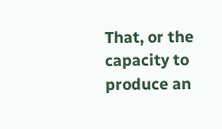That, or the capacity to produce an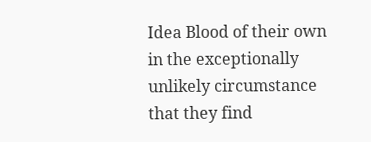Idea Blood of their own in the exceptionally unlikely circumstance that they find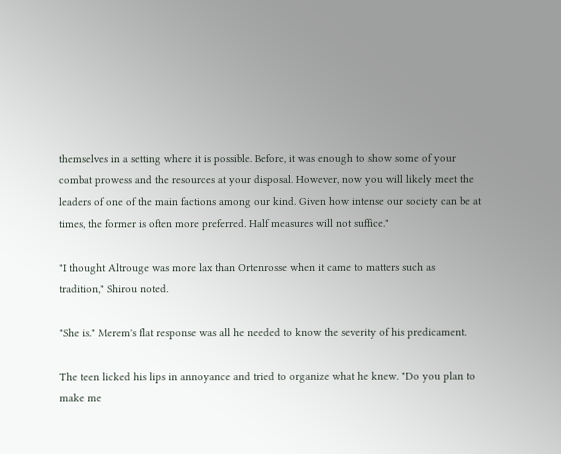themselves in a setting where it is possible. Before, it was enough to show some of your combat prowess and the resources at your disposal. However, now you will likely meet the leaders of one of the main factions among our kind. Given how intense our society can be at times, the former is often more preferred. Half measures will not suffice."

"I thought Altrouge was more lax than Ortenrosse when it came to matters such as tradition," Shirou noted.

"She is." Merem's flat response was all he needed to know the severity of his predicament.

The teen licked his lips in annoyance and tried to organize what he knew. "Do you plan to make me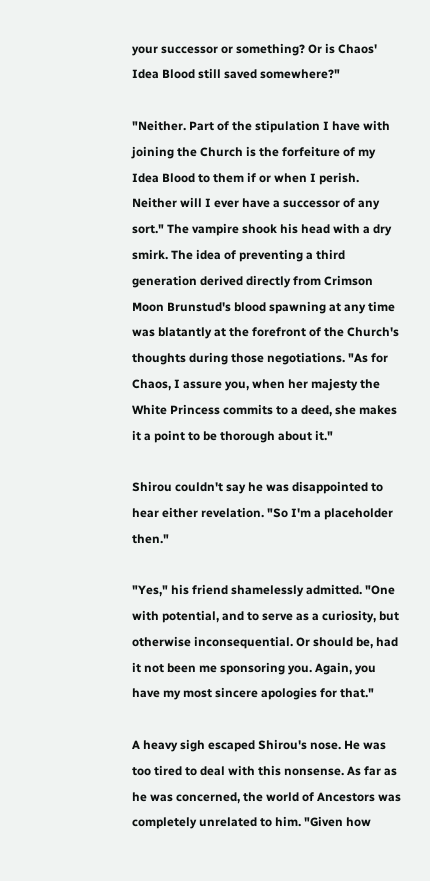your successor or something? Or is Chaos' Idea Blood still saved somewhere?"

"Neither. Part of the stipulation I have with joining the Church is the forfeiture of my Idea Blood to them if or when I perish. Neither will I ever have a successor of any sort." The vampire shook his head with a dry smirk. The idea of preventing a third generation derived directly from Crimson Moon Brunstud's blood spawning at any time was blatantly at the forefront of the Church's thoughts during those negotiations. "As for Chaos, I assure you, when her majesty the White Princess commits to a deed, she makes it a point to be thorough about it."

Shirou couldn't say he was disappointed to hear either revelation. "So I'm a placeholder then."

"Yes," his friend shamelessly admitted. "One with potential, and to serve as a curiosity, but otherwise inconsequential. Or should be, had it not been me sponsoring you. Again, you have my most sincere apologies for that."

A heavy sigh escaped Shirou's nose. He was too tired to deal with this nonsense. As far as he was concerned, the world of Ancestors was completely unrelated to him. "Given how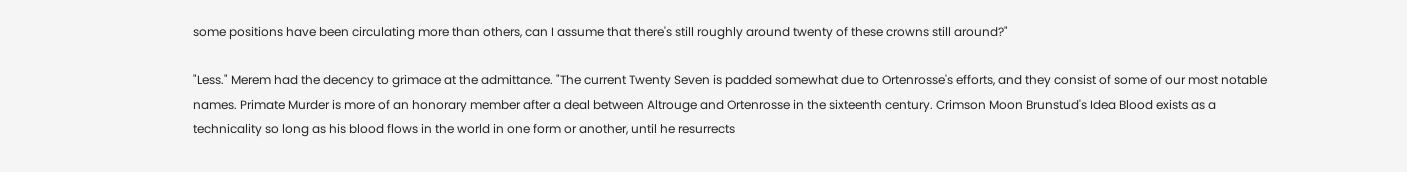some positions have been circulating more than others, can I assume that there's still roughly around twenty of these crowns still around?"

"Less." Merem had the decency to grimace at the admittance. "The current Twenty Seven is padded somewhat due to Ortenrosse's efforts, and they consist of some of our most notable names. Primate Murder is more of an honorary member after a deal between Altrouge and Ortenrosse in the sixteenth century. Crimson Moon Brunstud's Idea Blood exists as a technicality so long as his blood flows in the world in one form or another, until he resurrects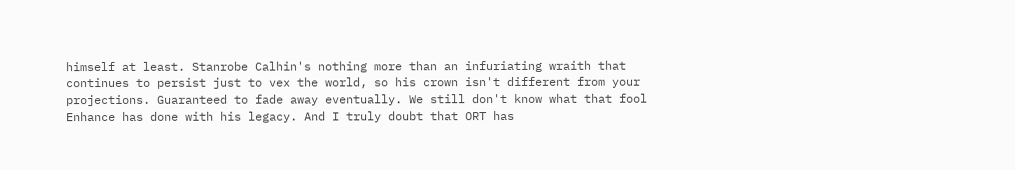himself at least. Stanrobe Calhin's nothing more than an infuriating wraith that continues to persist just to vex the world, so his crown isn't different from your projections. Guaranteed to fade away eventually. We still don't know what that fool Enhance has done with his legacy. And I truly doubt that ORT has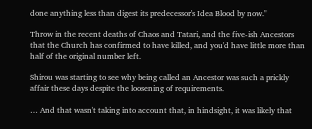done anything less than digest its predecessor's Idea Blood by now."

Throw in the recent deaths of Chaos and Tatari, and the five-ish Ancestors that the Church has confirmed to have killed, and you'd have little more than half of the original number left.

Shirou was starting to see why being called an Ancestor was such a prickly affair these days despite the loosening of requirements.

… And that wasn't taking into account that, in hindsight, it was likely that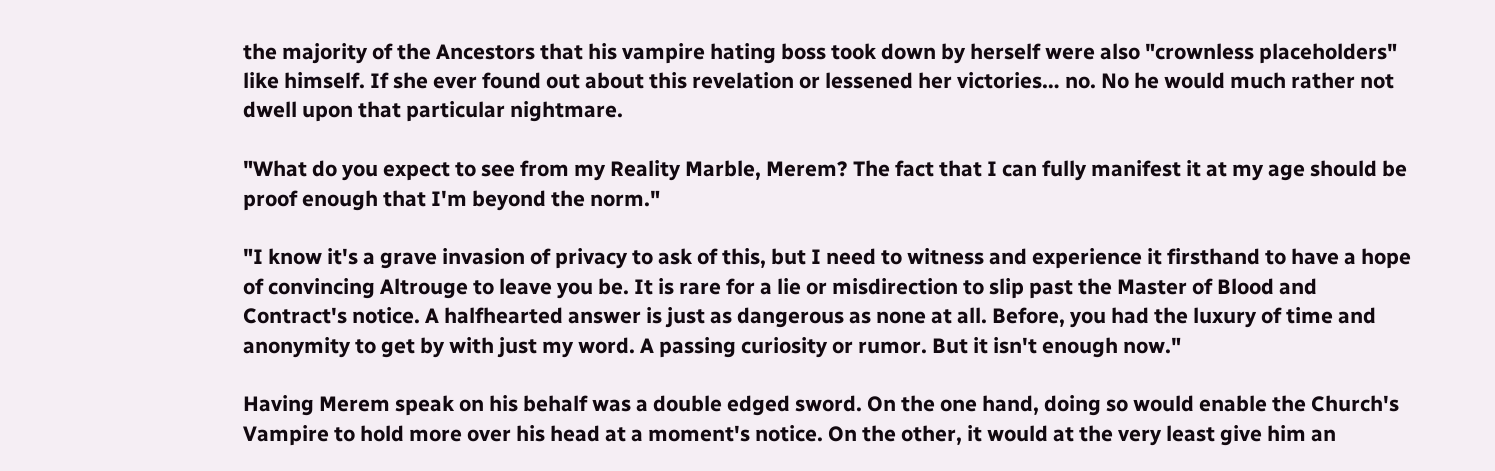the majority of the Ancestors that his vampire hating boss took down by herself were also "crownless placeholders" like himself. If she ever found out about this revelation or lessened her victories… no. No he would much rather not dwell upon that particular nightmare.

"What do you expect to see from my Reality Marble, Merem? The fact that I can fully manifest it at my age should be proof enough that I'm beyond the norm."

"I know it's a grave invasion of privacy to ask of this, but I need to witness and experience it firsthand to have a hope of convincing Altrouge to leave you be. It is rare for a lie or misdirection to slip past the Master of Blood and Contract's notice. A halfhearted answer is just as dangerous as none at all. Before, you had the luxury of time and anonymity to get by with just my word. A passing curiosity or rumor. But it isn't enough now."

Having Merem speak on his behalf was a double edged sword. On the one hand, doing so would enable the Church's Vampire to hold more over his head at a moment's notice. On the other, it would at the very least give him an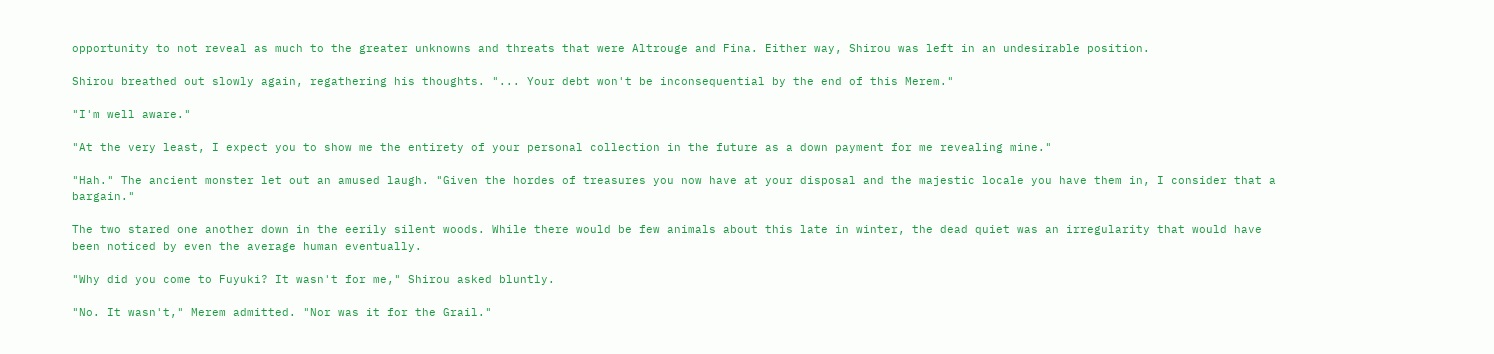opportunity to not reveal as much to the greater unknowns and threats that were Altrouge and Fina. Either way, Shirou was left in an undesirable position.

Shirou breathed out slowly again, regathering his thoughts. "... Your debt won't be inconsequential by the end of this Merem."

"I'm well aware."

"At the very least, I expect you to show me the entirety of your personal collection in the future as a down payment for me revealing mine."

"Hah." The ancient monster let out an amused laugh. "Given the hordes of treasures you now have at your disposal and the majestic locale you have them in, I consider that a bargain."

The two stared one another down in the eerily silent woods. While there would be few animals about this late in winter, the dead quiet was an irregularity that would have been noticed by even the average human eventually.

"Why did you come to Fuyuki? It wasn't for me," Shirou asked bluntly.

"No. It wasn't," Merem admitted. "Nor was it for the Grail."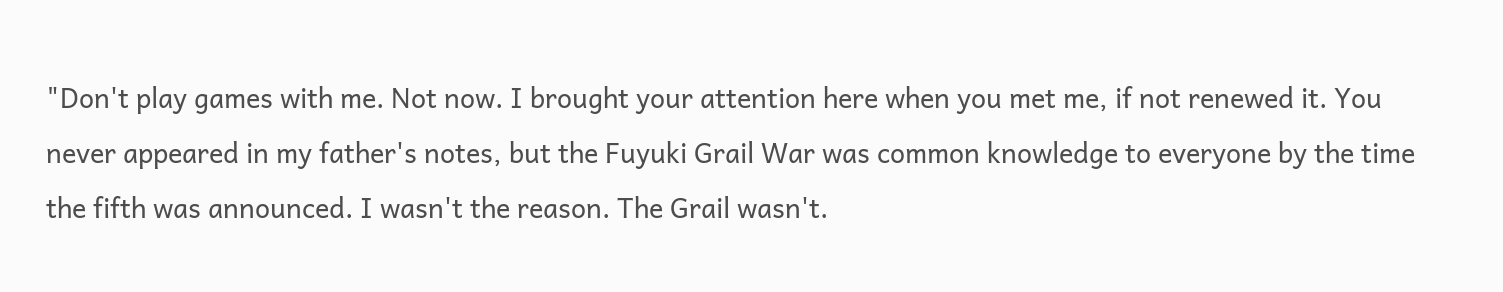"Don't play games with me. Not now. I brought your attention here when you met me, if not renewed it. You never appeared in my father's notes, but the Fuyuki Grail War was common knowledge to everyone by the time the fifth was announced. I wasn't the reason. The Grail wasn't.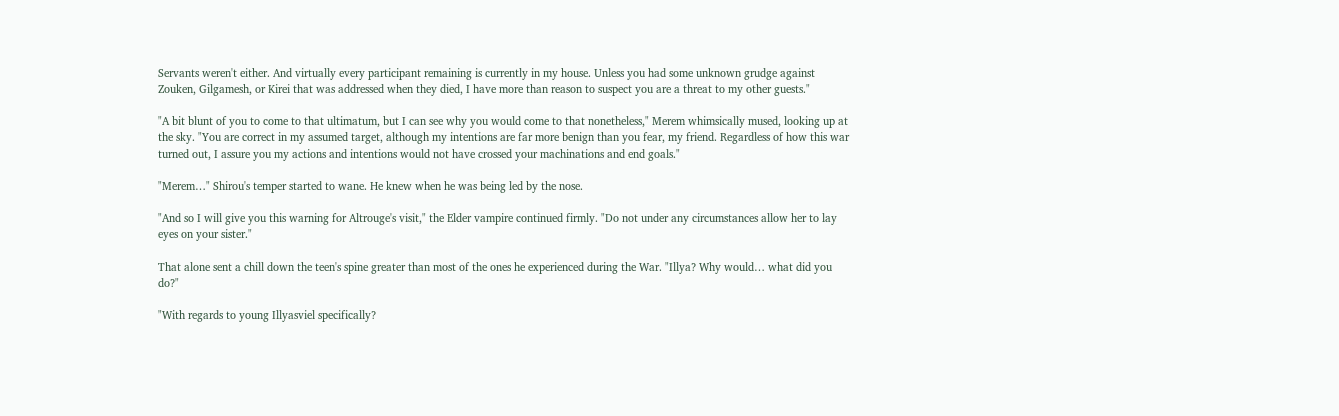Servants weren't either. And virtually every participant remaining is currently in my house. Unless you had some unknown grudge against Zouken, Gilgamesh, or Kirei that was addressed when they died, I have more than reason to suspect you are a threat to my other guests."

"A bit blunt of you to come to that ultimatum, but I can see why you would come to that nonetheless," Merem whimsically mused, looking up at the sky. "You are correct in my assumed target, although my intentions are far more benign than you fear, my friend. Regardless of how this war turned out, I assure you my actions and intentions would not have crossed your machinations and end goals."

"Merem…" Shirou's temper started to wane. He knew when he was being led by the nose.

"And so I will give you this warning for Altrouge's visit," the Elder vampire continued firmly. "Do not under any circumstances allow her to lay eyes on your sister."

That alone sent a chill down the teen's spine greater than most of the ones he experienced during the War. "Illya? Why would… what did you do?"

"With regards to young Illyasviel specifically?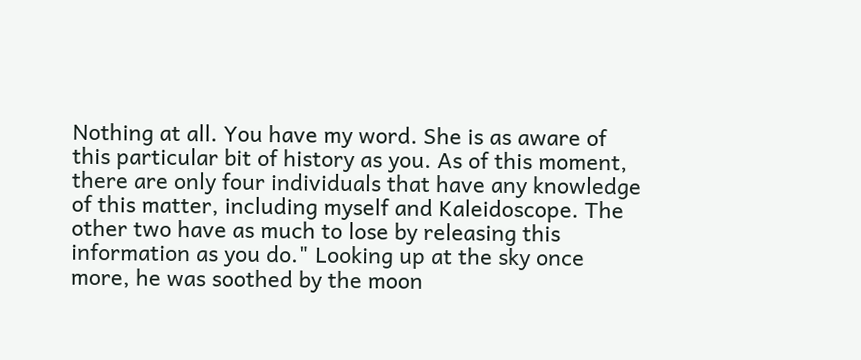Nothing at all. You have my word. She is as aware of this particular bit of history as you. As of this moment, there are only four individuals that have any knowledge of this matter, including myself and Kaleidoscope. The other two have as much to lose by releasing this information as you do." Looking up at the sky once more, he was soothed by the moon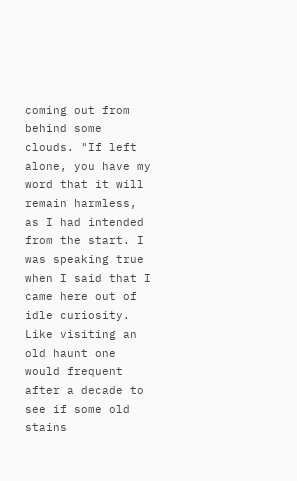coming out from behind some clouds. "If left alone, you have my word that it will remain harmless, as I had intended from the start. I was speaking true when I said that I came here out of idle curiosity. Like visiting an old haunt one would frequent after a decade to see if some old stains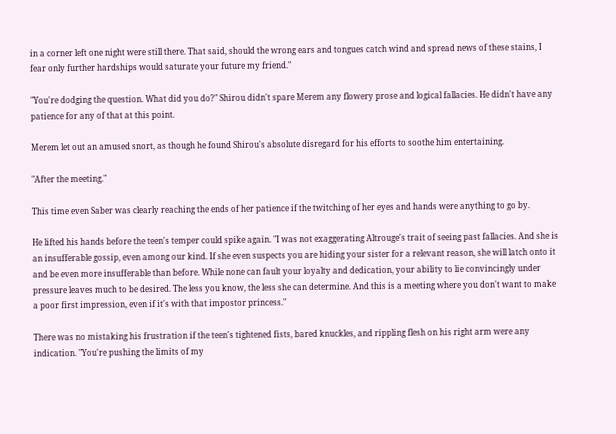in a corner left one night were still there. That said, should the wrong ears and tongues catch wind and spread news of these stains, I fear only further hardships would saturate your future my friend."

"You're dodging the question. What did you do?" Shirou didn't spare Merem any flowery prose and logical fallacies. He didn't have any patience for any of that at this point.

Merem let out an amused snort, as though he found Shirou's absolute disregard for his efforts to soothe him entertaining.

"After the meeting."

This time even Saber was clearly reaching the ends of her patience if the twitching of her eyes and hands were anything to go by.

He lifted his hands before the teen's temper could spike again. "I was not exaggerating Altrouge's trait of seeing past fallacies. And she is an insufferable gossip, even among our kind. If she even suspects you are hiding your sister for a relevant reason, she will latch onto it and be even more insufferable than before. While none can fault your loyalty and dedication, your ability to lie convincingly under pressure leaves much to be desired. The less you know, the less she can determine. And this is a meeting where you don't want to make a poor first impression, even if it's with that impostor princess."

There was no mistaking his frustration if the teen's tightened fists, bared knuckles, and rippling flesh on his right arm were any indication. "You're pushing the limits of my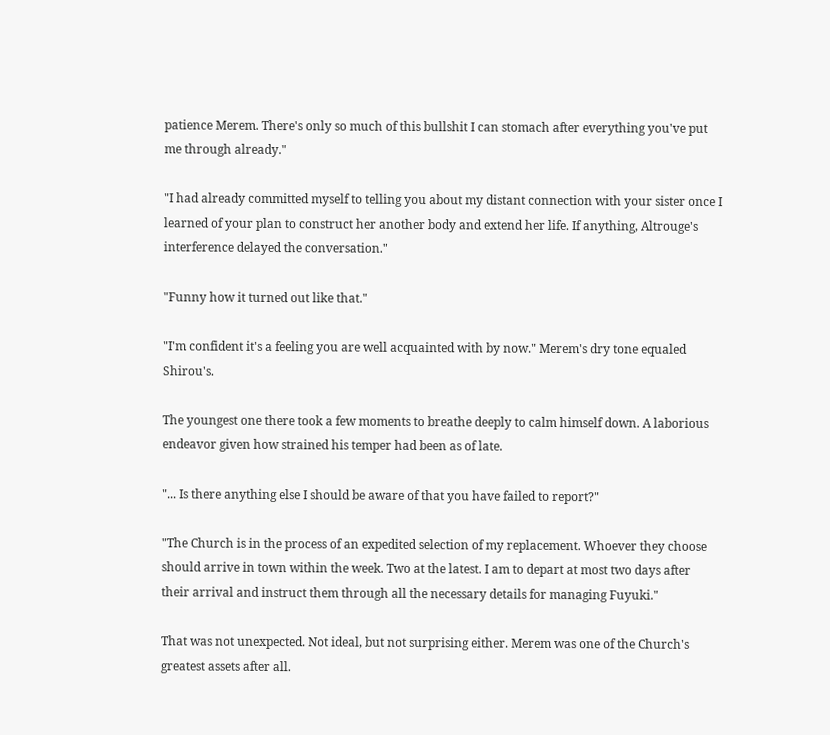patience Merem. There's only so much of this bullshit I can stomach after everything you've put me through already."

"I had already committed myself to telling you about my distant connection with your sister once I learned of your plan to construct her another body and extend her life. If anything, Altrouge's interference delayed the conversation."

"Funny how it turned out like that."

"I'm confident it's a feeling you are well acquainted with by now." Merem's dry tone equaled Shirou's.

The youngest one there took a few moments to breathe deeply to calm himself down. A laborious endeavor given how strained his temper had been as of late.

"... Is there anything else I should be aware of that you have failed to report?"

"The Church is in the process of an expedited selection of my replacement. Whoever they choose should arrive in town within the week. Two at the latest. I am to depart at most two days after their arrival and instruct them through all the necessary details for managing Fuyuki."

That was not unexpected. Not ideal, but not surprising either. Merem was one of the Church's greatest assets after all.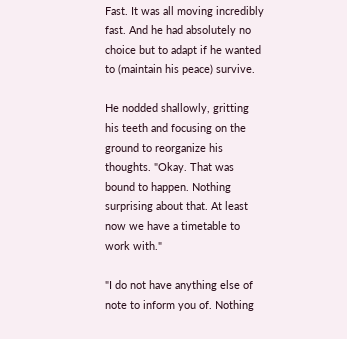Fast. It was all moving incredibly fast. And he had absolutely no choice but to adapt if he wanted to (maintain his peace) survive.

He nodded shallowly, gritting his teeth and focusing on the ground to reorganize his thoughts. "Okay. That was bound to happen. Nothing surprising about that. At least now we have a timetable to work with."

"I do not have anything else of note to inform you of. Nothing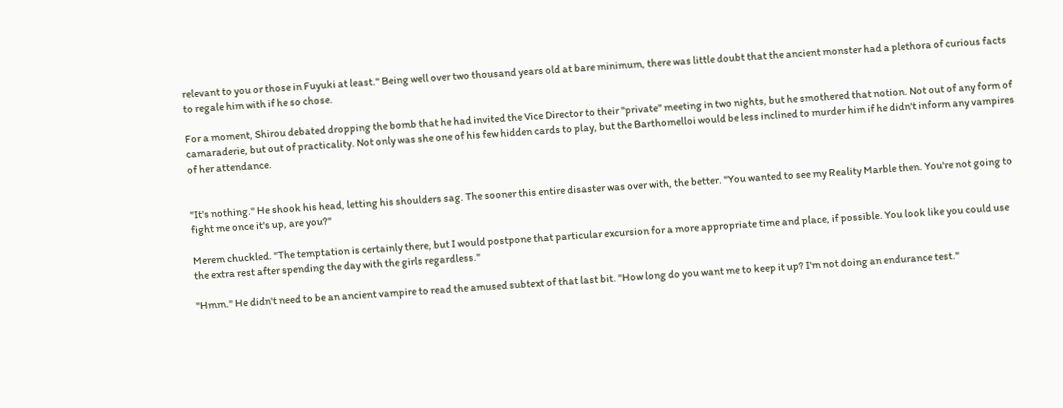relevant to you or those in Fuyuki at least." Being well over two thousand years old at bare minimum, there was little doubt that the ancient monster had a plethora of curious facts to regale him with if he so chose.

For a moment, Shirou debated dropping the bomb that he had invited the Vice Director to their "private" meeting in two nights, but he smothered that notion. Not out of any form of camaraderie, but out of practicality. Not only was she one of his few hidden cards to play, but the Barthomelloi would be less inclined to murder him if he didn't inform any vampires of her attendance.


"It's nothing." He shook his head, letting his shoulders sag. The sooner this entire disaster was over with, the better. "You wanted to see my Reality Marble then. You're not going to fight me once it's up, are you?"

Merem chuckled. "The temptation is certainly there, but I would postpone that particular excursion for a more appropriate time and place, if possible. You look like you could use the extra rest after spending the day with the girls regardless."

"Hmm." He didn't need to be an ancient vampire to read the amused subtext of that last bit. "How long do you want me to keep it up? I'm not doing an endurance test."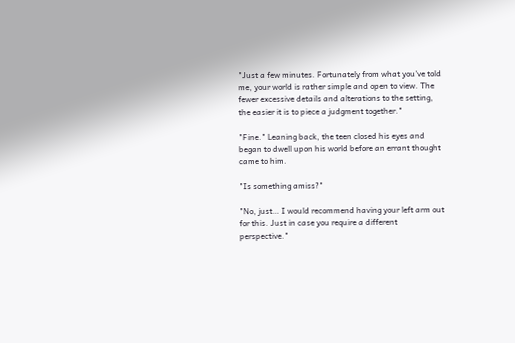"Just a few minutes. Fortunately from what you've told me, your world is rather simple and open to view. The fewer excessive details and alterations to the setting, the easier it is to piece a judgment together."

"Fine." Leaning back, the teen closed his eyes and began to dwell upon his world before an errant thought came to him.

"Is something amiss?"

"No, just… I would recommend having your left arm out for this. Just in case you require a different perspective."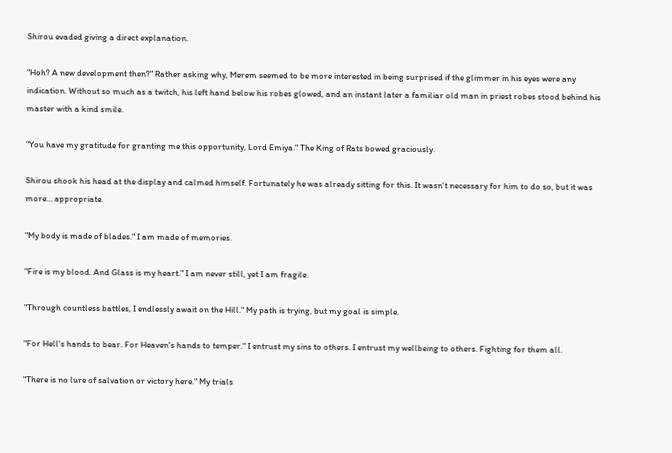Shirou evaded giving a direct explanation.

"Hoh? A new development then?" Rather asking why, Merem seemed to be more interested in being surprised if the glimmer in his eyes were any indication. Without so much as a twitch, his left hand below his robes glowed, and an instant later a familiar old man in priest robes stood behind his master with a kind smile.

"You have my gratitude for granting me this opportunity, Lord Emiya." The King of Rats bowed graciously.

Shirou shook his head at the display and calmed himself. Fortunately he was already sitting for this. It wasn't necessary for him to do so, but it was more… appropriate.

"My body is made of blades." I am made of memories.

"Fire is my blood. And Glass is my heart." I am never still, yet I am fragile.

"Through countless battles, I endlessly await on the Hill." My path is trying, but my goal is simple.

"For Hell's hands to bear. For Heaven's hands to temper." I entrust my sins to others. I entrust my wellbeing to others. Fighting for them all.

"There is no lure of salvation or victory here." My trials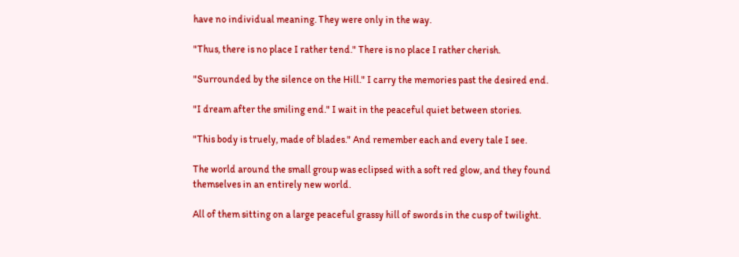have no individual meaning. They were only in the way.

"Thus, there is no place I rather tend." There is no place I rather cherish.

"Surrounded by the silence on the Hill." I carry the memories past the desired end.

"I dream after the smiling end." I wait in the peaceful quiet between stories.

"This body is truely, made of blades." And remember each and every tale I see.

The world around the small group was eclipsed with a soft red glow, and they found themselves in an entirely new world.

All of them sitting on a large peaceful grassy hill of swords in the cusp of twilight.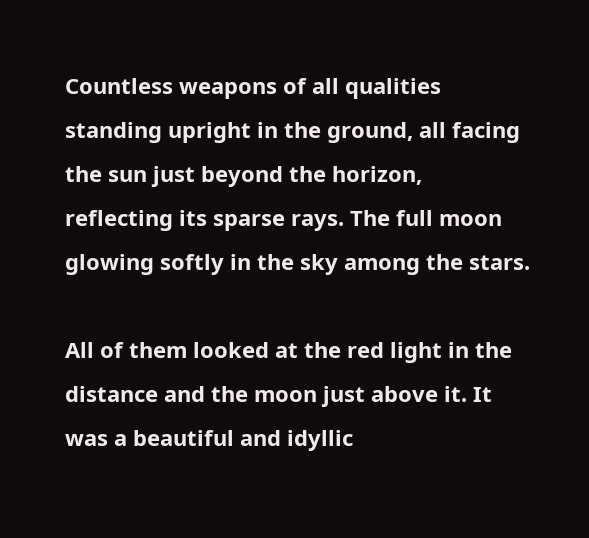Countless weapons of all qualities standing upright in the ground, all facing the sun just beyond the horizon, reflecting its sparse rays. The full moon glowing softly in the sky among the stars.

All of them looked at the red light in the distance and the moon just above it. It was a beautiful and idyllic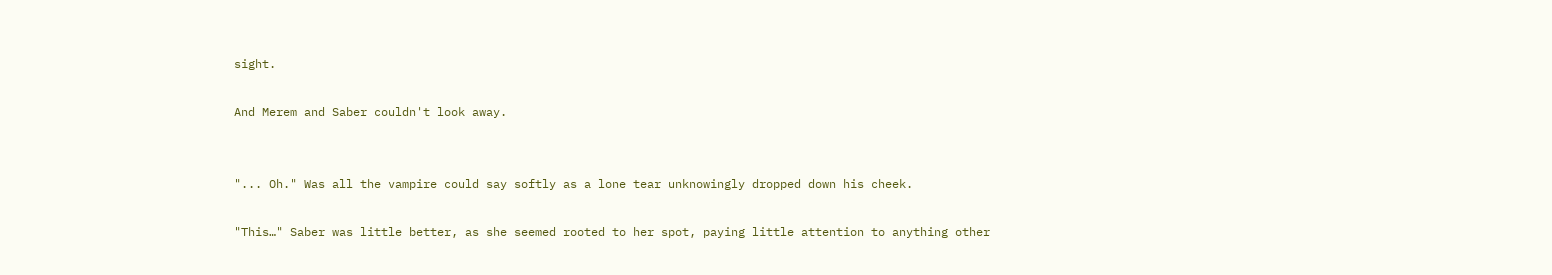sight.

And Merem and Saber couldn't look away.


"... Oh." Was all the vampire could say softly as a lone tear unknowingly dropped down his cheek.

"This…" Saber was little better, as she seemed rooted to her spot, paying little attention to anything other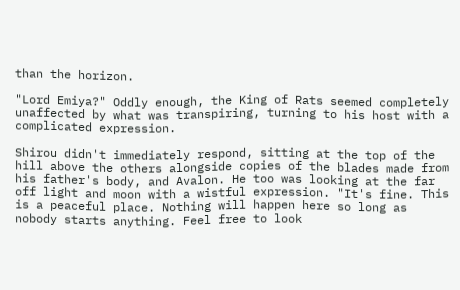than the horizon.

"Lord Emiya?" Oddly enough, the King of Rats seemed completely unaffected by what was transpiring, turning to his host with a complicated expression.

Shirou didn't immediately respond, sitting at the top of the hill above the others alongside copies of the blades made from his father's body, and Avalon. He too was looking at the far off light and moon with a wistful expression. "It's fine. This is a peaceful place. Nothing will happen here so long as nobody starts anything. Feel free to look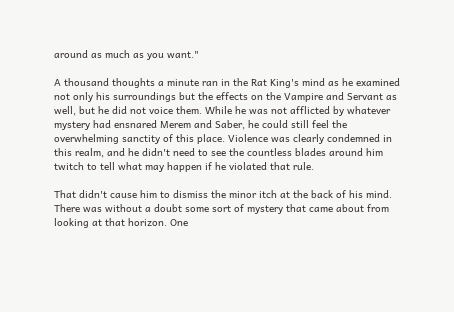around as much as you want."

A thousand thoughts a minute ran in the Rat King's mind as he examined not only his surroundings but the effects on the Vampire and Servant as well, but he did not voice them. While he was not afflicted by whatever mystery had ensnared Merem and Saber, he could still feel the overwhelming sanctity of this place. Violence was clearly condemned in this realm, and he didn't need to see the countless blades around him twitch to tell what may happen if he violated that rule.

That didn't cause him to dismiss the minor itch at the back of his mind. There was without a doubt some sort of mystery that came about from looking at that horizon. One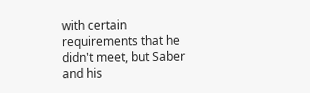with certain requirements that he didn't meet, but Saber and his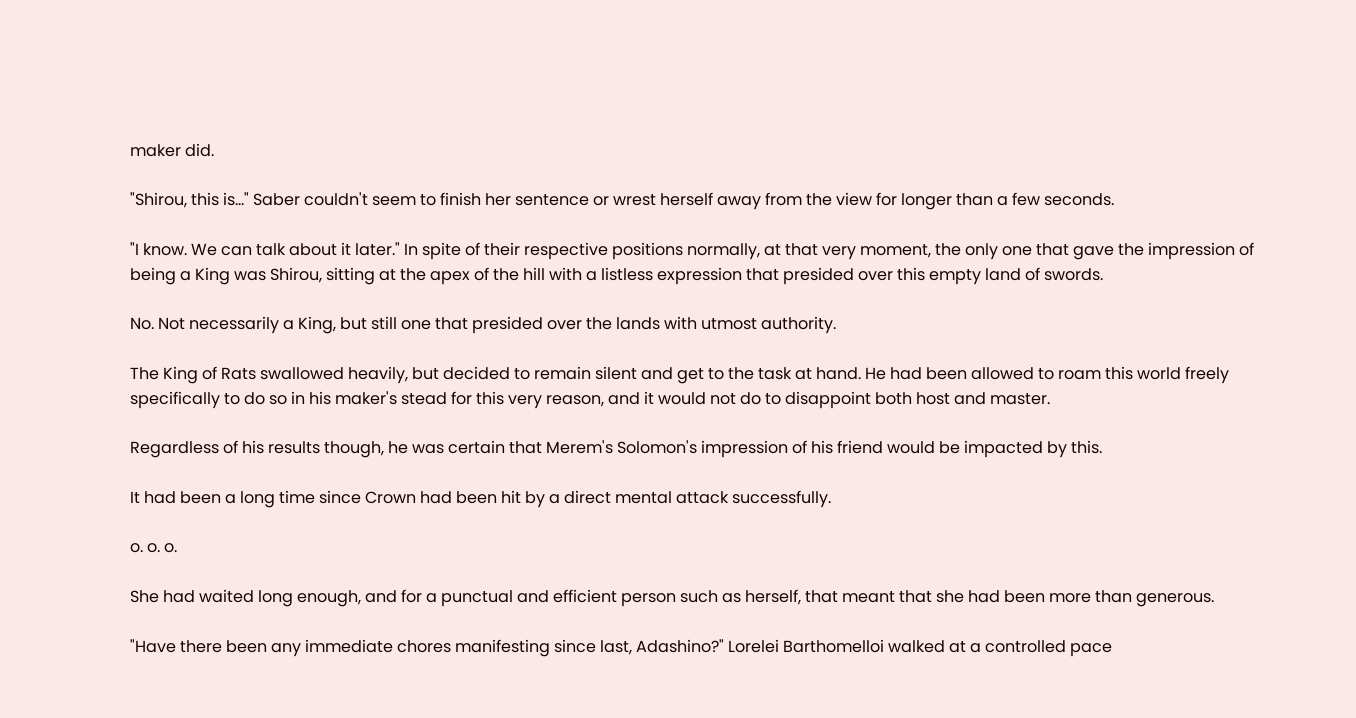maker did.

"Shirou, this is…" Saber couldn't seem to finish her sentence or wrest herself away from the view for longer than a few seconds.

"I know. We can talk about it later." In spite of their respective positions normally, at that very moment, the only one that gave the impression of being a King was Shirou, sitting at the apex of the hill with a listless expression that presided over this empty land of swords.

No. Not necessarily a King, but still one that presided over the lands with utmost authority.

The King of Rats swallowed heavily, but decided to remain silent and get to the task at hand. He had been allowed to roam this world freely specifically to do so in his maker's stead for this very reason, and it would not do to disappoint both host and master.

Regardless of his results though, he was certain that Merem's Solomon's impression of his friend would be impacted by this.

It had been a long time since Crown had been hit by a direct mental attack successfully.

o. o. o.

She had waited long enough, and for a punctual and efficient person such as herself, that meant that she had been more than generous.

"Have there been any immediate chores manifesting since last, Adashino?" Lorelei Barthomelloi walked at a controlled pace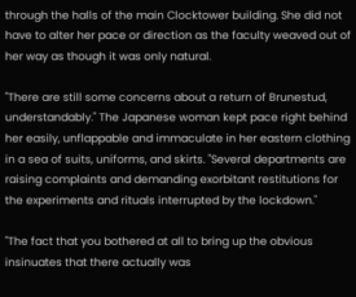through the halls of the main Clocktower building. She did not have to alter her pace or direction as the faculty weaved out of her way as though it was only natural.

"There are still some concerns about a return of Brunestud, understandably." The Japanese woman kept pace right behind her easily, unflappable and immaculate in her eastern clothing in a sea of suits, uniforms, and skirts. "Several departments are raising complaints and demanding exorbitant restitutions for the experiments and rituals interrupted by the lockdown."

"The fact that you bothered at all to bring up the obvious insinuates that there actually was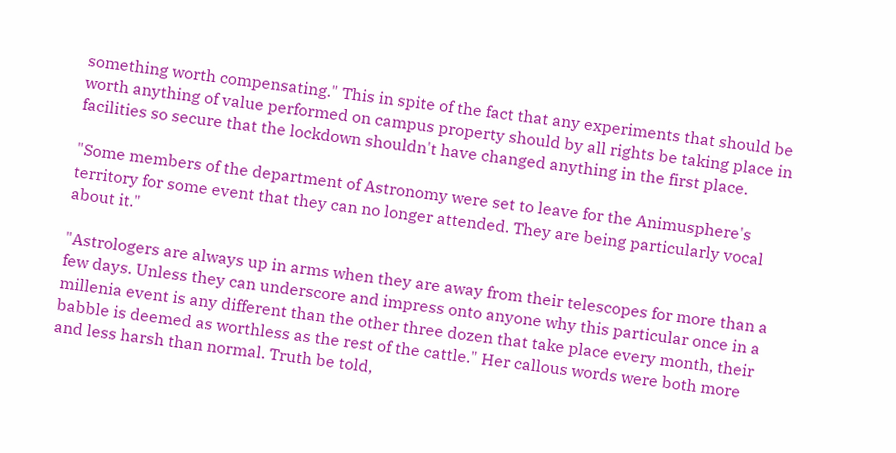something worth compensating." This in spite of the fact that any experiments that should be worth anything of value performed on campus property should by all rights be taking place in facilities so secure that the lockdown shouldn't have changed anything in the first place.

"Some members of the department of Astronomy were set to leave for the Animusphere's territory for some event that they can no longer attended. They are being particularly vocal about it."

"Astrologers are always up in arms when they are away from their telescopes for more than a few days. Unless they can underscore and impress onto anyone why this particular once in a millenia event is any different than the other three dozen that take place every month, their babble is deemed as worthless as the rest of the cattle." Her callous words were both more and less harsh than normal. Truth be told,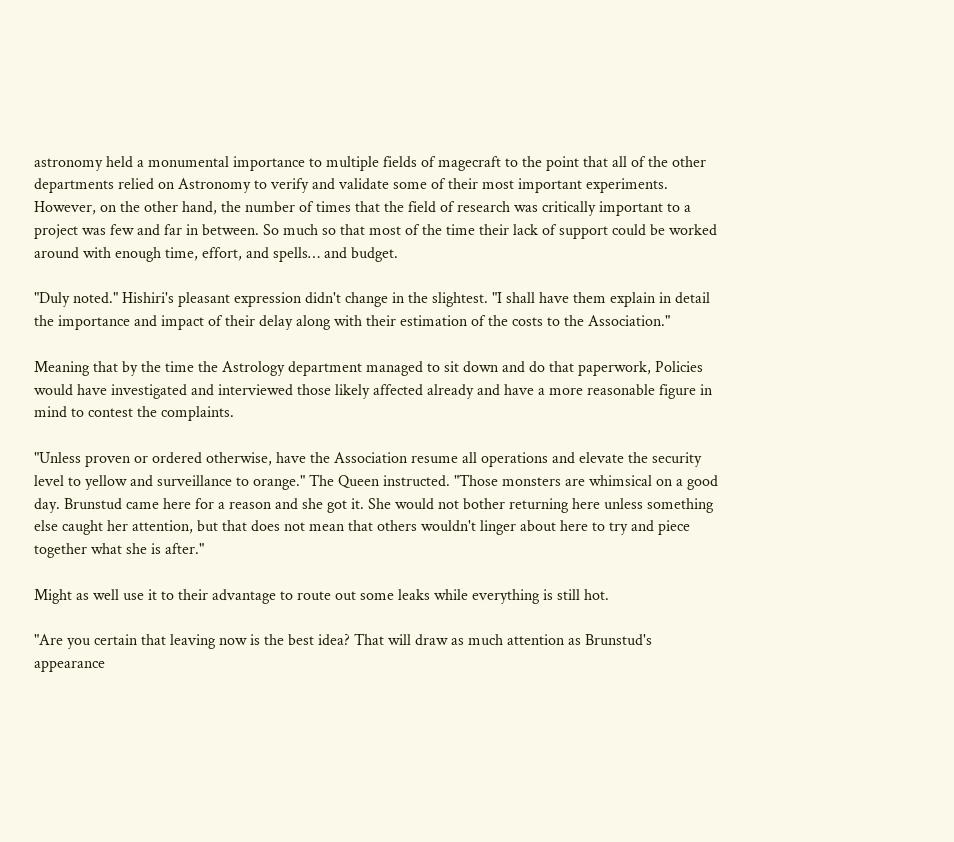astronomy held a monumental importance to multiple fields of magecraft to the point that all of the other departments relied on Astronomy to verify and validate some of their most important experiments. However, on the other hand, the number of times that the field of research was critically important to a project was few and far in between. So much so that most of the time their lack of support could be worked around with enough time, effort, and spells… and budget.

"Duly noted." Hishiri's pleasant expression didn't change in the slightest. "I shall have them explain in detail the importance and impact of their delay along with their estimation of the costs to the Association."

Meaning that by the time the Astrology department managed to sit down and do that paperwork, Policies would have investigated and interviewed those likely affected already and have a more reasonable figure in mind to contest the complaints.

"Unless proven or ordered otherwise, have the Association resume all operations and elevate the security level to yellow and surveillance to orange." The Queen instructed. "Those monsters are whimsical on a good day. Brunstud came here for a reason and she got it. She would not bother returning here unless something else caught her attention, but that does not mean that others wouldn't linger about here to try and piece together what she is after."

Might as well use it to their advantage to route out some leaks while everything is still hot.

"Are you certain that leaving now is the best idea? That will draw as much attention as Brunstud's appearance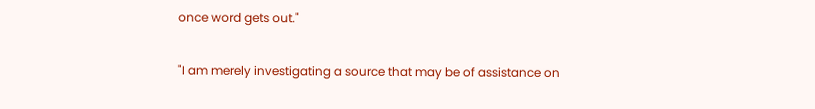once word gets out."

"I am merely investigating a source that may be of assistance on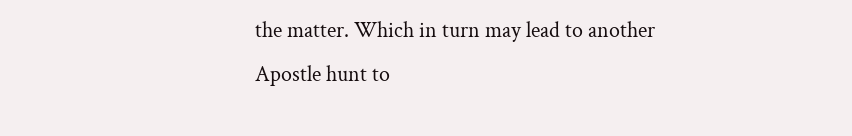the matter. Which in turn may lead to another Apostle hunt to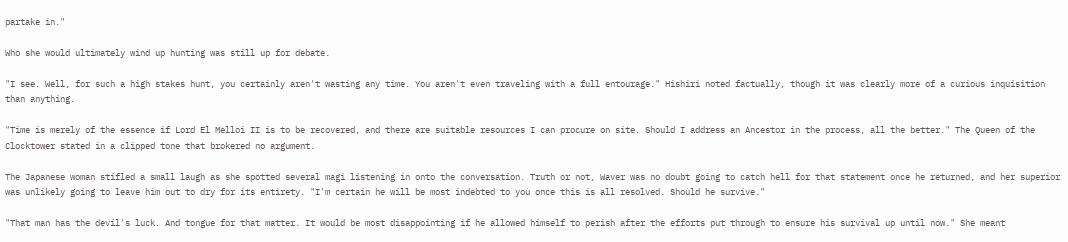partake in."

Who she would ultimately wind up hunting was still up for debate.

"I see. Well, for such a high stakes hunt, you certainly aren't wasting any time. You aren't even traveling with a full entourage." Hishiri noted factually, though it was clearly more of a curious inquisition than anything.

"Time is merely of the essence if Lord El Melloi II is to be recovered, and there are suitable resources I can procure on site. Should I address an Ancestor in the process, all the better." The Queen of the Clocktower stated in a clipped tone that brokered no argument.

The Japanese woman stifled a small laugh as she spotted several magi listening in onto the conversation. Truth or not, Waver was no doubt going to catch hell for that statement once he returned, and her superior was unlikely going to leave him out to dry for its entirety. "I'm certain he will be most indebted to you once this is all resolved. Should he survive."

"That man has the devil's luck. And tongue for that matter. It would be most disappointing if he allowed himself to perish after the efforts put through to ensure his survival up until now." She meant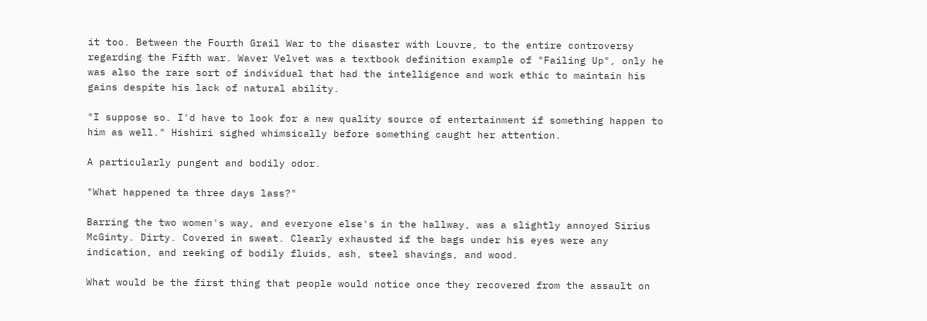it too. Between the Fourth Grail War to the disaster with Louvre, to the entire controversy regarding the Fifth war. Waver Velvet was a textbook definition example of "Failing Up", only he was also the rare sort of individual that had the intelligence and work ethic to maintain his gains despite his lack of natural ability.

"I suppose so. I'd have to look for a new quality source of entertainment if something happen to him as well." Hishiri sighed whimsically before something caught her attention.

A particularly pungent and bodily odor.

"What happened ta three days lass?"

Barring the two women's way, and everyone else's in the hallway, was a slightly annoyed Sirius McGinty. Dirty. Covered in sweat. Clearly exhausted if the bags under his eyes were any indication, and reeking of bodily fluids, ash, steel shavings, and wood.

What would be the first thing that people would notice once they recovered from the assault on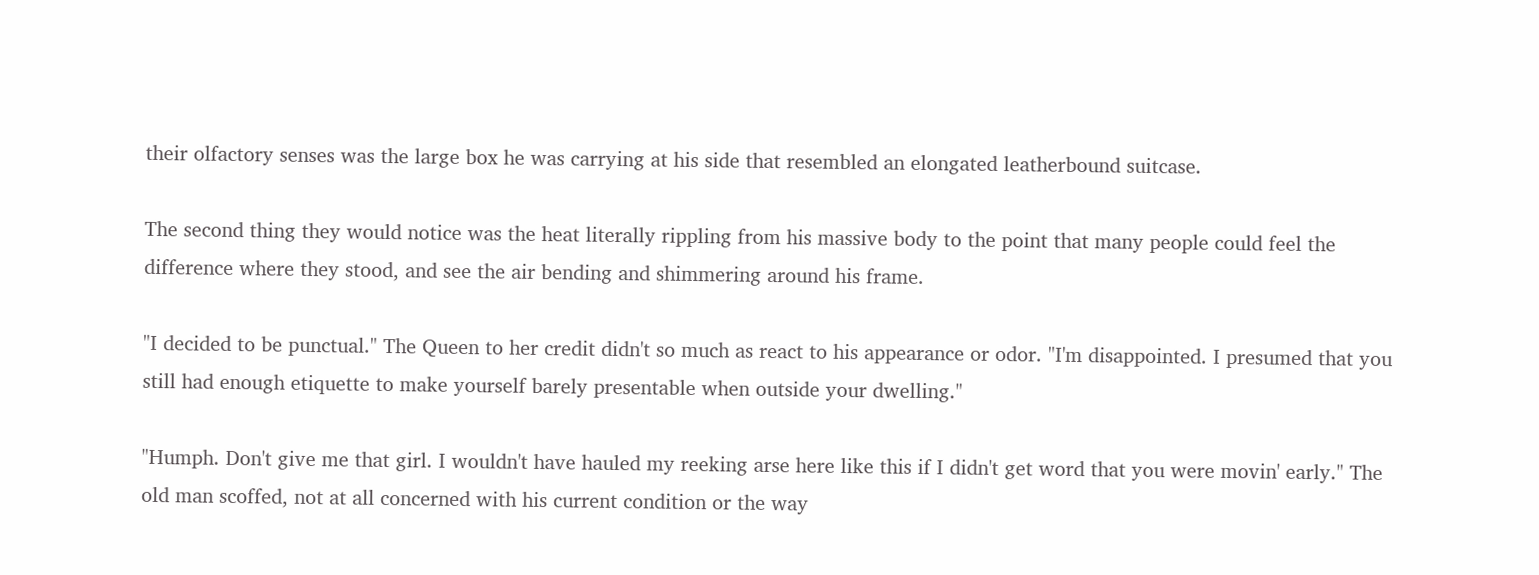their olfactory senses was the large box he was carrying at his side that resembled an elongated leatherbound suitcase.

The second thing they would notice was the heat literally rippling from his massive body to the point that many people could feel the difference where they stood, and see the air bending and shimmering around his frame.

"I decided to be punctual." The Queen to her credit didn't so much as react to his appearance or odor. "I'm disappointed. I presumed that you still had enough etiquette to make yourself barely presentable when outside your dwelling."

"Humph. Don't give me that girl. I wouldn't have hauled my reeking arse here like this if I didn't get word that you were movin' early." The old man scoffed, not at all concerned with his current condition or the way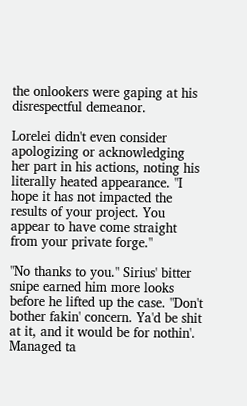the onlookers were gaping at his disrespectful demeanor.

Lorelei didn't even consider apologizing or acknowledging her part in his actions, noting his literally heated appearance. "I hope it has not impacted the results of your project. You appear to have come straight from your private forge."

"No thanks to you." Sirius' bitter snipe earned him more looks before he lifted up the case. "Don't bother fakin' concern. Ya'd be shit at it, and it would be for nothin'. Managed ta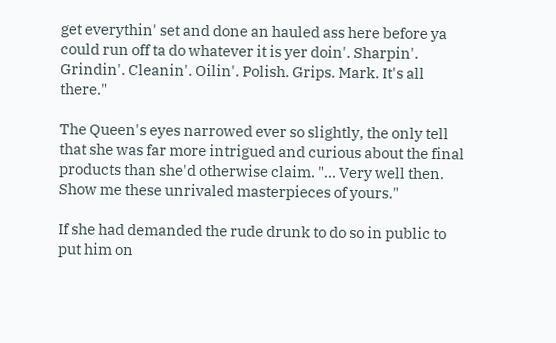get everythin' set and done an hauled ass here before ya could run off ta do whatever it is yer doin'. Sharpin'. Grindin'. Cleanin'. Oilin'. Polish. Grips. Mark. It's all there."

The Queen's eyes narrowed ever so slightly, the only tell that she was far more intrigued and curious about the final products than she'd otherwise claim. "... Very well then. Show me these unrivaled masterpieces of yours."

If she had demanded the rude drunk to do so in public to put him on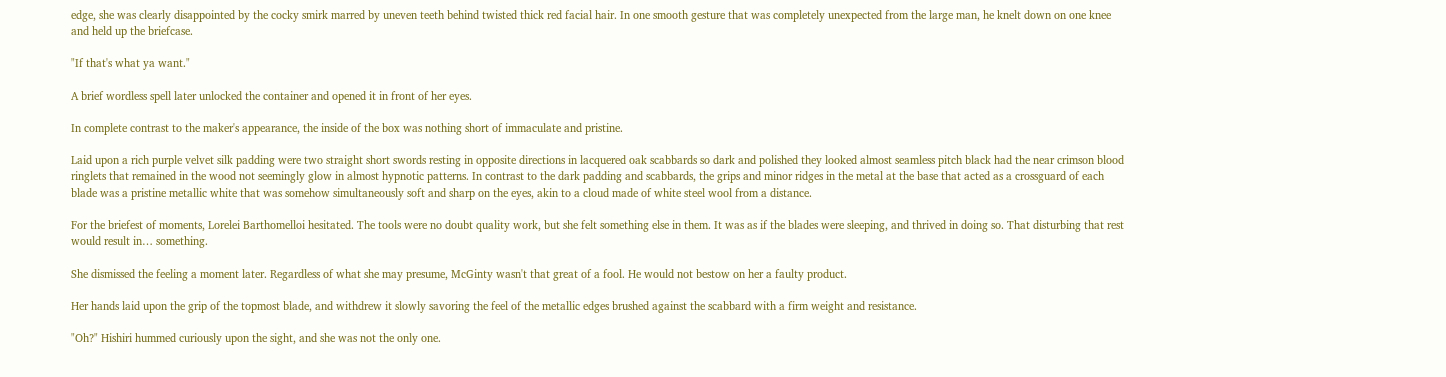edge, she was clearly disappointed by the cocky smirk marred by uneven teeth behind twisted thick red facial hair. In one smooth gesture that was completely unexpected from the large man, he knelt down on one knee and held up the briefcase.

"If that's what ya want."

A brief wordless spell later unlocked the container and opened it in front of her eyes.

In complete contrast to the maker's appearance, the inside of the box was nothing short of immaculate and pristine.

Laid upon a rich purple velvet silk padding were two straight short swords resting in opposite directions in lacquered oak scabbards so dark and polished they looked almost seamless pitch black had the near crimson blood ringlets that remained in the wood not seemingly glow in almost hypnotic patterns. In contrast to the dark padding and scabbards, the grips and minor ridges in the metal at the base that acted as a crossguard of each blade was a pristine metallic white that was somehow simultaneously soft and sharp on the eyes, akin to a cloud made of white steel wool from a distance.

For the briefest of moments, Lorelei Barthomelloi hesitated. The tools were no doubt quality work, but she felt something else in them. It was as if the blades were sleeping, and thrived in doing so. That disturbing that rest would result in… something.

She dismissed the feeling a moment later. Regardless of what she may presume, McGinty wasn't that great of a fool. He would not bestow on her a faulty product.

Her hands laid upon the grip of the topmost blade, and withdrew it slowly savoring the feel of the metallic edges brushed against the scabbard with a firm weight and resistance.

"Oh?" Hishiri hummed curiously upon the sight, and she was not the only one.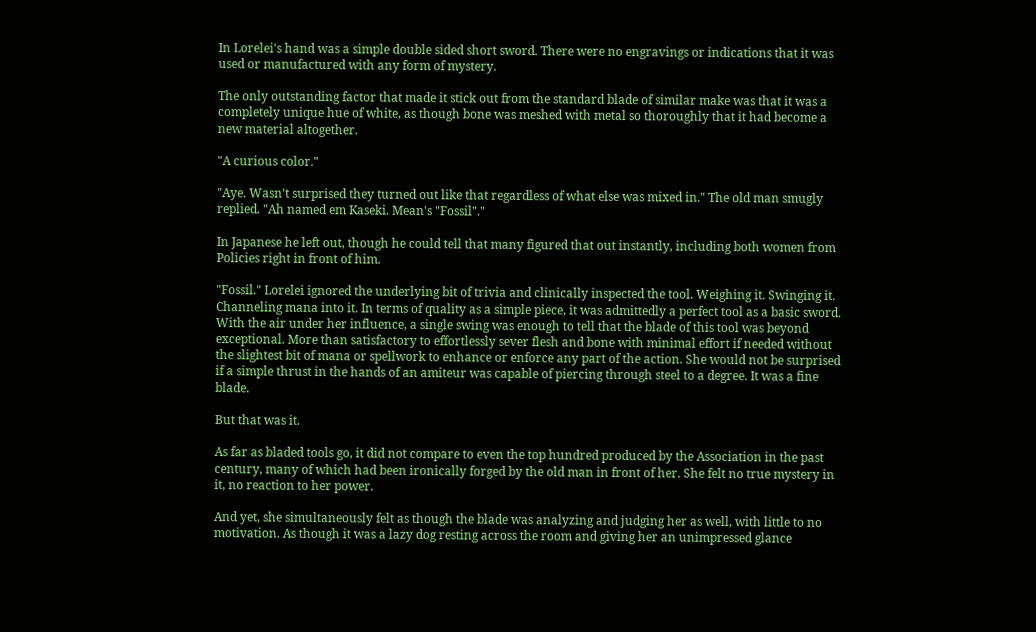In Lorelei's hand was a simple double sided short sword. There were no engravings or indications that it was used or manufactured with any form of mystery.

The only outstanding factor that made it stick out from the standard blade of similar make was that it was a completely unique hue of white, as though bone was meshed with metal so thoroughly that it had become a new material altogether.

"A curious color."

"Aye. Wasn't surprised they turned out like that regardless of what else was mixed in." The old man smugly replied. "Ah named em Kaseki. Mean's "Fossil"."

In Japanese he left out, though he could tell that many figured that out instantly, including both women from Policies right in front of him.

"Fossil." Lorelei ignored the underlying bit of trivia and clinically inspected the tool. Weighing it. Swinging it. Channeling mana into it. In terms of quality as a simple piece, it was admittedly a perfect tool as a basic sword. With the air under her influence, a single swing was enough to tell that the blade of this tool was beyond exceptional. More than satisfactory to effortlessly sever flesh and bone with minimal effort if needed without the slightest bit of mana or spellwork to enhance or enforce any part of the action. She would not be surprised if a simple thrust in the hands of an amiteur was capable of piercing through steel to a degree. It was a fine blade.

But that was it.

As far as bladed tools go, it did not compare to even the top hundred produced by the Association in the past century, many of which had been ironically forged by the old man in front of her. She felt no true mystery in it, no reaction to her power.

And yet, she simultaneously felt as though the blade was analyzing and judging her as well, with little to no motivation. As though it was a lazy dog resting across the room and giving her an unimpressed glance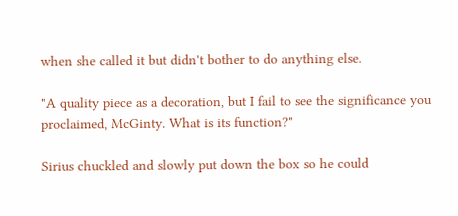when she called it but didn't bother to do anything else.

"A quality piece as a decoration, but I fail to see the significance you proclaimed, McGinty. What is its function?"

Sirius chuckled and slowly put down the box so he could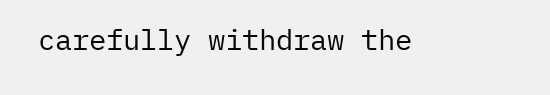carefully withdraw the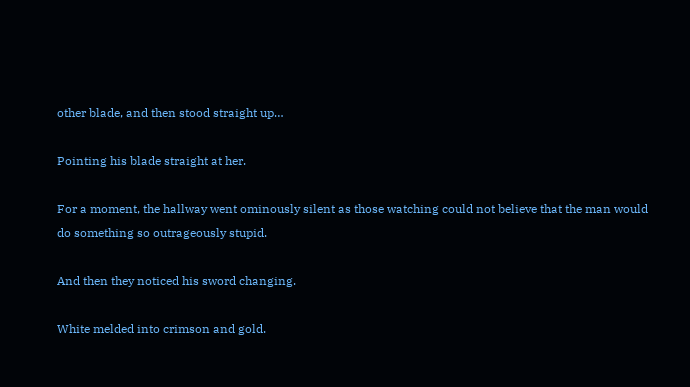other blade, and then stood straight up…

Pointing his blade straight at her.

For a moment, the hallway went ominously silent as those watching could not believe that the man would do something so outrageously stupid.

And then they noticed his sword changing.

White melded into crimson and gold.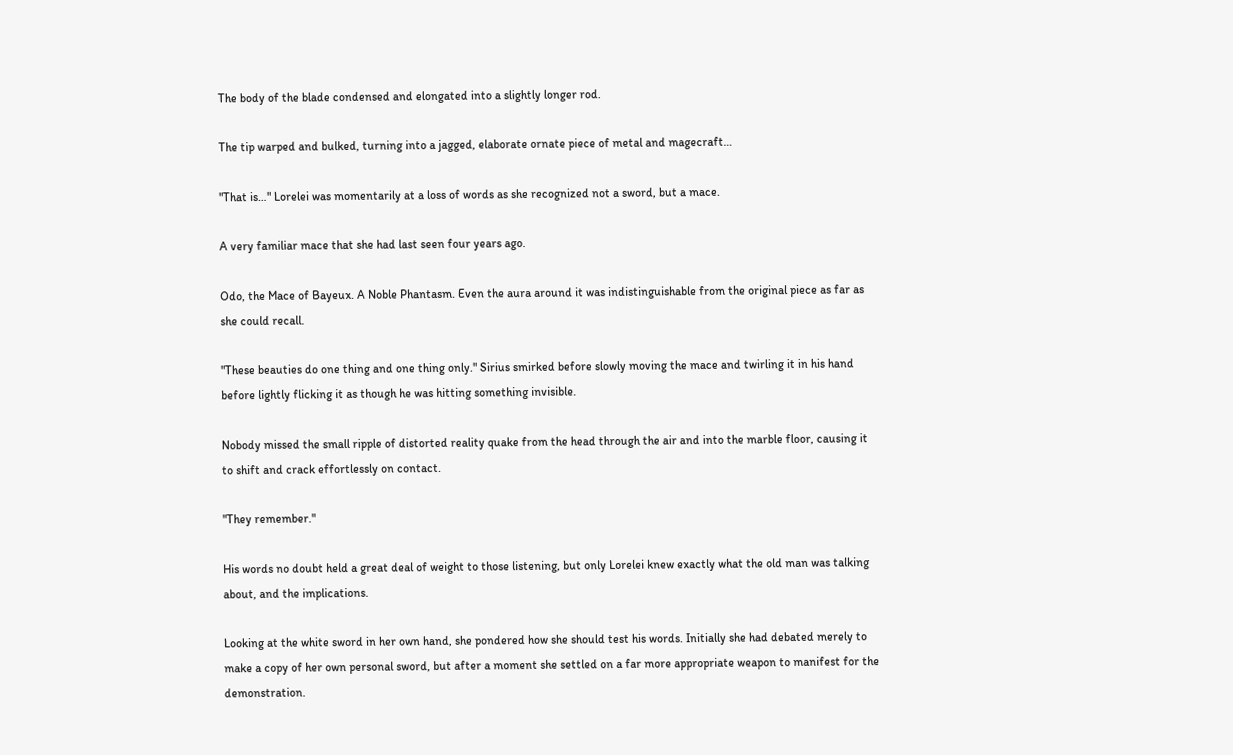The body of the blade condensed and elongated into a slightly longer rod.

The tip warped and bulked, turning into a jagged, elaborate ornate piece of metal and magecraft…

"That is…" Lorelei was momentarily at a loss of words as she recognized not a sword, but a mace.

A very familiar mace that she had last seen four years ago.

Odo, the Mace of Bayeux. A Noble Phantasm. Even the aura around it was indistinguishable from the original piece as far as she could recall.

"These beauties do one thing and one thing only." Sirius smirked before slowly moving the mace and twirling it in his hand before lightly flicking it as though he was hitting something invisible.

Nobody missed the small ripple of distorted reality quake from the head through the air and into the marble floor, causing it to shift and crack effortlessly on contact.

"They remember."

His words no doubt held a great deal of weight to those listening, but only Lorelei knew exactly what the old man was talking about, and the implications.

Looking at the white sword in her own hand, she pondered how she should test his words. Initially she had debated merely to make a copy of her own personal sword, but after a moment she settled on a far more appropriate weapon to manifest for the demonstration.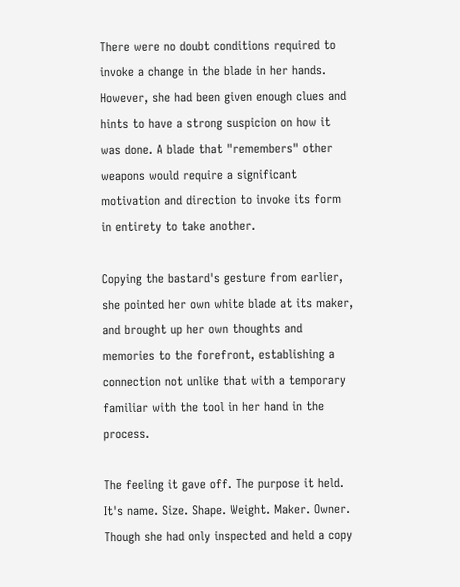There were no doubt conditions required to invoke a change in the blade in her hands. However, she had been given enough clues and hints to have a strong suspicion on how it was done. A blade that "remembers" other weapons would require a significant motivation and direction to invoke its form in entirety to take another.

Copying the bastard's gesture from earlier, she pointed her own white blade at its maker, and brought up her own thoughts and memories to the forefront, establishing a connection not unlike that with a temporary familiar with the tool in her hand in the process.

The feeling it gave off. The purpose it held. It's name. Size. Shape. Weight. Maker. Owner. Though she had only inspected and held a copy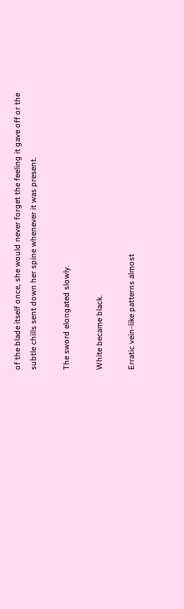of the blade itself once, she would never forget the feeling it gave off or the subtle chills sent down her spine whenever it was present.

The sword elongated slowly.

White became black.

Erratic vein-like patterns almost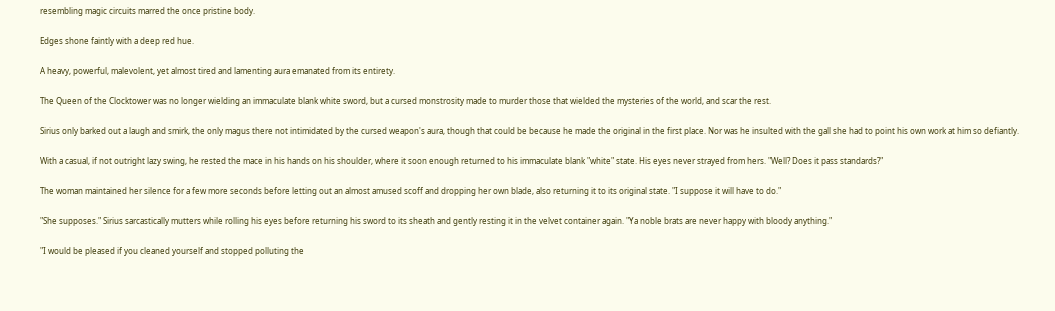resembling magic circuits marred the once pristine body.

Edges shone faintly with a deep red hue.

A heavy, powerful, malevolent, yet almost tired and lamenting aura emanated from its entirety.

The Queen of the Clocktower was no longer wielding an immaculate blank white sword, but a cursed monstrosity made to murder those that wielded the mysteries of the world, and scar the rest.

Sirius only barked out a laugh and smirk, the only magus there not intimidated by the cursed weapon's aura, though that could be because he made the original in the first place. Nor was he insulted with the gall she had to point his own work at him so defiantly.

With a casual, if not outright lazy swing, he rested the mace in his hands on his shoulder, where it soon enough returned to his immaculate blank "white" state. His eyes never strayed from hers. "Well? Does it pass standards?"

The woman maintained her silence for a few more seconds before letting out an almost amused scoff and dropping her own blade, also returning it to its original state. "I suppose it will have to do."

"She supposes." Sirius sarcastically mutters while rolling his eyes before returning his sword to its sheath and gently resting it in the velvet container again. "Ya noble brats are never happy with bloody anything."

"I would be pleased if you cleaned yourself and stopped polluting the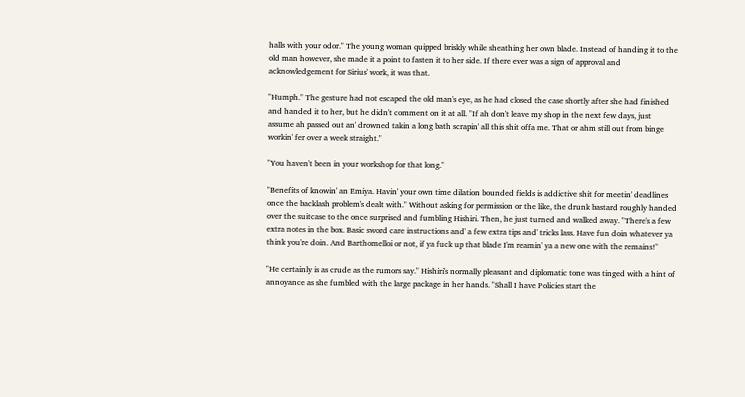halls with your odor." The young woman quipped briskly while sheathing her own blade. Instead of handing it to the old man however, she made it a point to fasten it to her side. If there ever was a sign of approval and acknowledgement for Sirius' work, it was that.

"Humph." The gesture had not escaped the old man's eye, as he had closed the case shortly after she had finished and handed it to her, but he didn't comment on it at all. "If ah don't leave my shop in the next few days, just assume ah passed out an' drowned takin a long bath scrapin' all this shit offa me. That or ahm still out from binge workin' fer over a week straight."

"You haven't been in your workshop for that long."

"Benefits of knowin' an Emiya. Havin' your own time dilation bounded fields is addictive shit for meetin' deadlines once the backlash problem's dealt with." Without asking for permission or the like, the drunk bastard roughly handed over the suitcase to the once surprised and fumbling Hishiri. Then, he just turned and walked away. "There's a few extra notes in the box. Basic sword care instructions and' a few extra tips and' tricks lass. Have fun doin whatever ya think you're doin. And Barthomelloi or not, if ya fuck up that blade I'm reamin' ya a new one with the remains!"

"He certainly is as crude as the rumors say." Hishiri's normally pleasant and diplomatic tone was tinged with a hint of annoyance as she fumbled with the large package in her hands. "Shall I have Policies start the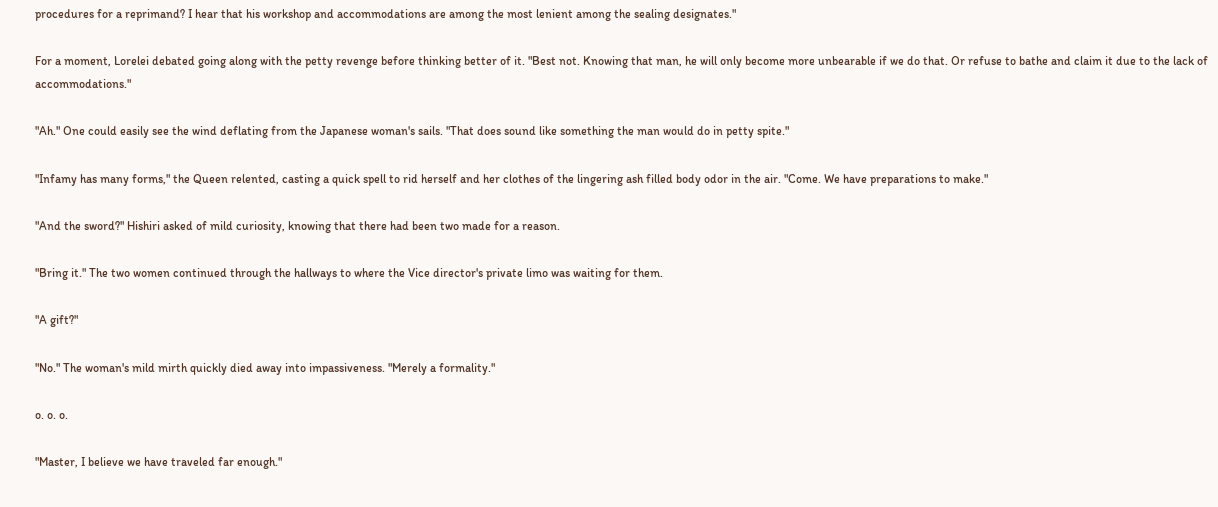procedures for a reprimand? I hear that his workshop and accommodations are among the most lenient among the sealing designates."

For a moment, Lorelei debated going along with the petty revenge before thinking better of it. "Best not. Knowing that man, he will only become more unbearable if we do that. Or refuse to bathe and claim it due to the lack of accommodations."

"Ah." One could easily see the wind deflating from the Japanese woman's sails. "That does sound like something the man would do in petty spite."

"Infamy has many forms," the Queen relented, casting a quick spell to rid herself and her clothes of the lingering ash filled body odor in the air. "Come. We have preparations to make."

"And the sword?" Hishiri asked of mild curiosity, knowing that there had been two made for a reason.

"Bring it." The two women continued through the hallways to where the Vice director's private limo was waiting for them.

"A gift?"

"No." The woman's mild mirth quickly died away into impassiveness. "Merely a formality."

o. o. o.

"Master, I believe we have traveled far enough."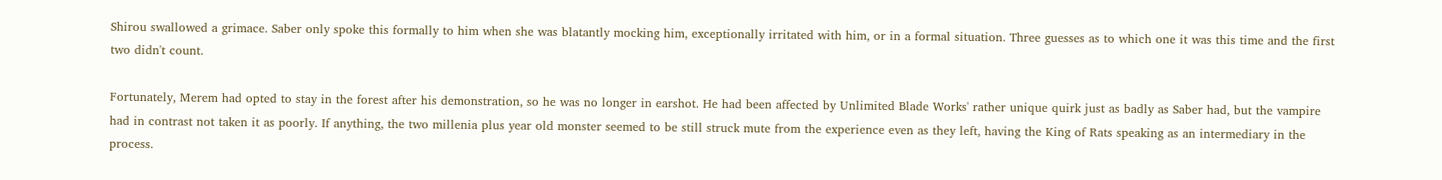Shirou swallowed a grimace. Saber only spoke this formally to him when she was blatantly mocking him, exceptionally irritated with him, or in a formal situation. Three guesses as to which one it was this time and the first two didn't count.

Fortunately, Merem had opted to stay in the forest after his demonstration, so he was no longer in earshot. He had been affected by Unlimited Blade Works' rather unique quirk just as badly as Saber had, but the vampire had in contrast not taken it as poorly. If anything, the two millenia plus year old monster seemed to be still struck mute from the experience even as they left, having the King of Rats speaking as an intermediary in the process.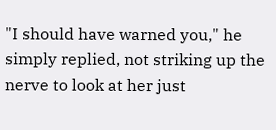"I should have warned you," he simply replied, not striking up the nerve to look at her just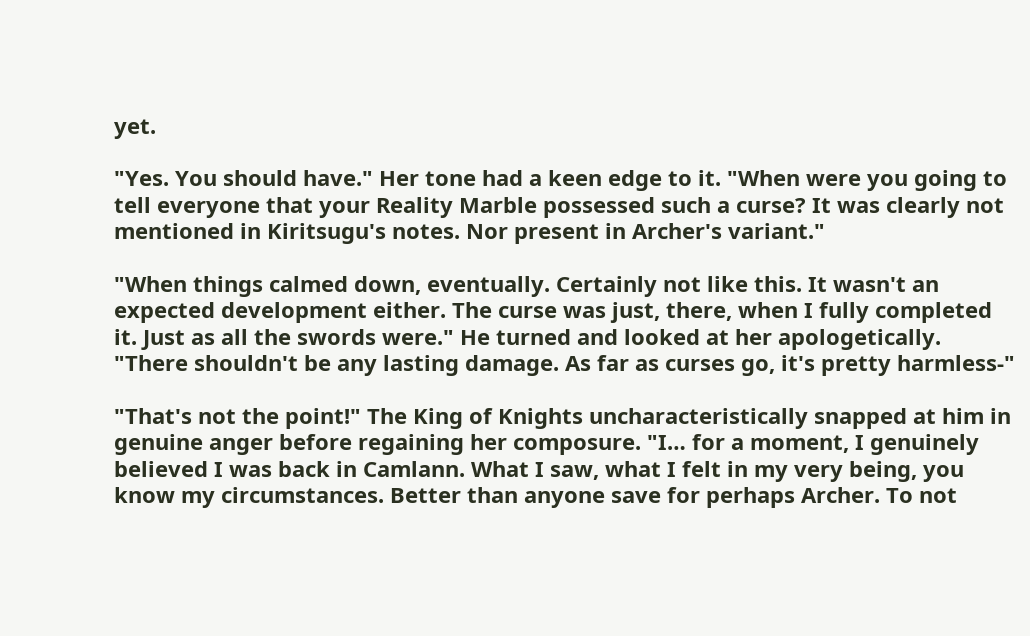yet.

"Yes. You should have." Her tone had a keen edge to it. "When were you going to tell everyone that your Reality Marble possessed such a curse? It was clearly not mentioned in Kiritsugu's notes. Nor present in Archer's variant."

"When things calmed down, eventually. Certainly not like this. It wasn't an expected development either. The curse was just, there, when I fully completed it. Just as all the swords were." He turned and looked at her apologetically. "There shouldn't be any lasting damage. As far as curses go, it's pretty harmless-"

"That's not the point!" The King of Knights uncharacteristically snapped at him in genuine anger before regaining her composure. "I… for a moment, I genuinely believed I was back in Camlann. What I saw, what I felt in my very being, you know my circumstances. Better than anyone save for perhaps Archer. To not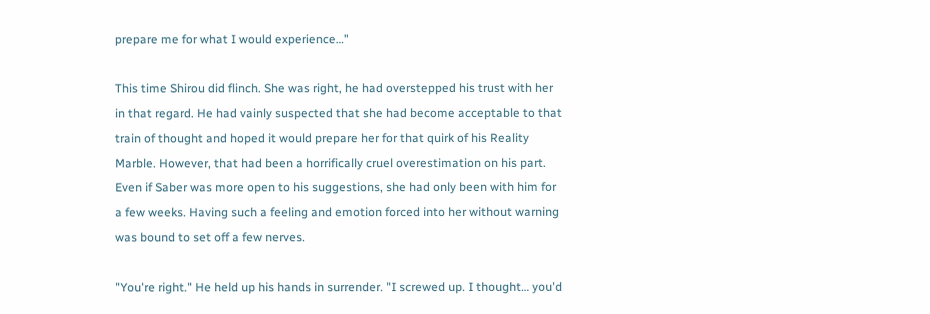prepare me for what I would experience…"

This time Shirou did flinch. She was right, he had overstepped his trust with her in that regard. He had vainly suspected that she had become acceptable to that train of thought and hoped it would prepare her for that quirk of his Reality Marble. However, that had been a horrifically cruel overestimation on his part. Even if Saber was more open to his suggestions, she had only been with him for a few weeks. Having such a feeling and emotion forced into her without warning was bound to set off a few nerves.

"You're right." He held up his hands in surrender. "I screwed up. I thought… you'd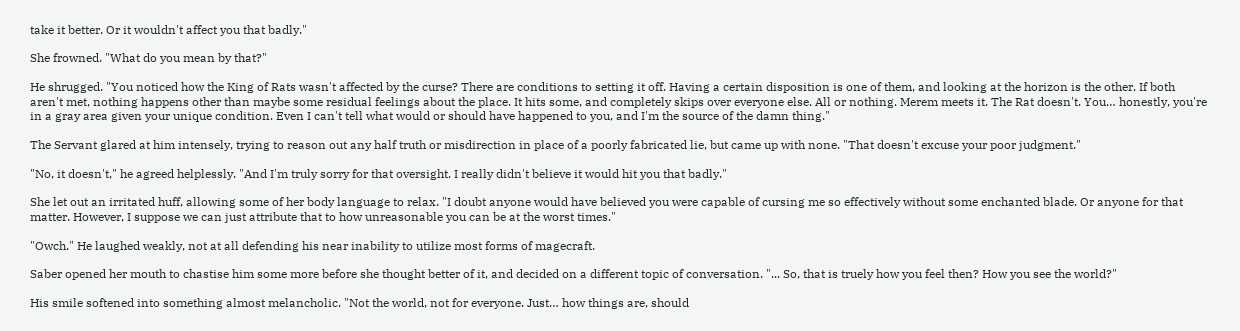take it better. Or it wouldn't affect you that badly."

She frowned. "What do you mean by that?"

He shrugged. "You noticed how the King of Rats wasn't affected by the curse? There are conditions to setting it off. Having a certain disposition is one of them, and looking at the horizon is the other. If both aren't met, nothing happens other than maybe some residual feelings about the place. It hits some, and completely skips over everyone else. All or nothing. Merem meets it. The Rat doesn't. You… honestly, you're in a gray area given your unique condition. Even I can't tell what would or should have happened to you, and I'm the source of the damn thing."

The Servant glared at him intensely, trying to reason out any half truth or misdirection in place of a poorly fabricated lie, but came up with none. "That doesn't excuse your poor judgment."

"No, it doesn't," he agreed helplessly. "And I'm truly sorry for that oversight. I really didn't believe it would hit you that badly."

She let out an irritated huff, allowing some of her body language to relax. "I doubt anyone would have believed you were capable of cursing me so effectively without some enchanted blade. Or anyone for that matter. However, I suppose we can just attribute that to how unreasonable you can be at the worst times."

"Owch." He laughed weakly, not at all defending his near inability to utilize most forms of magecraft.

Saber opened her mouth to chastise him some more before she thought better of it, and decided on a different topic of conversation. "... So, that is truely how you feel then? How you see the world?"

His smile softened into something almost melancholic. "Not the world, not for everyone. Just… how things are, should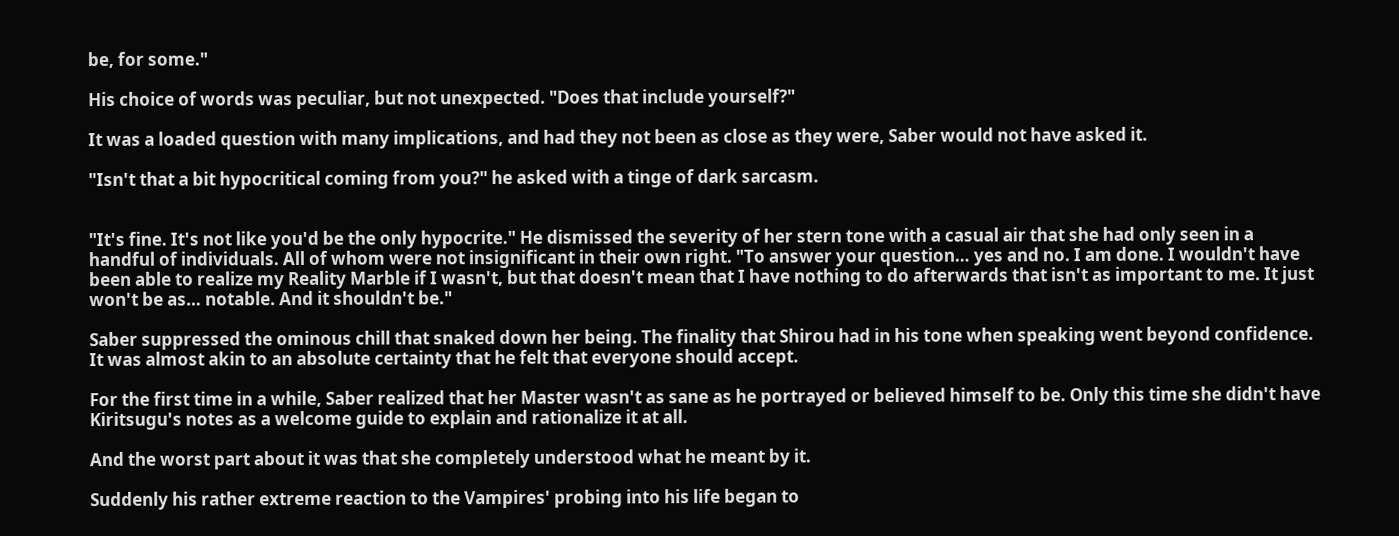be, for some."

His choice of words was peculiar, but not unexpected. "Does that include yourself?"

It was a loaded question with many implications, and had they not been as close as they were, Saber would not have asked it.

"Isn't that a bit hypocritical coming from you?" he asked with a tinge of dark sarcasm.


"It's fine. It's not like you'd be the only hypocrite." He dismissed the severity of her stern tone with a casual air that she had only seen in a handful of individuals. All of whom were not insignificant in their own right. "To answer your question… yes and no. I am done. I wouldn't have been able to realize my Reality Marble if I wasn't, but that doesn't mean that I have nothing to do afterwards that isn't as important to me. It just won't be as… notable. And it shouldn't be."

Saber suppressed the ominous chill that snaked down her being. The finality that Shirou had in his tone when speaking went beyond confidence. It was almost akin to an absolute certainty that he felt that everyone should accept.

For the first time in a while, Saber realized that her Master wasn't as sane as he portrayed or believed himself to be. Only this time she didn't have Kiritsugu's notes as a welcome guide to explain and rationalize it at all.

And the worst part about it was that she completely understood what he meant by it.

Suddenly his rather extreme reaction to the Vampires' probing into his life began to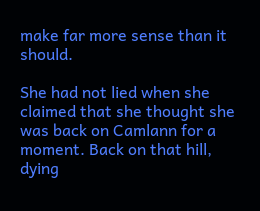make far more sense than it should.

She had not lied when she claimed that she thought she was back on Camlann for a moment. Back on that hill, dying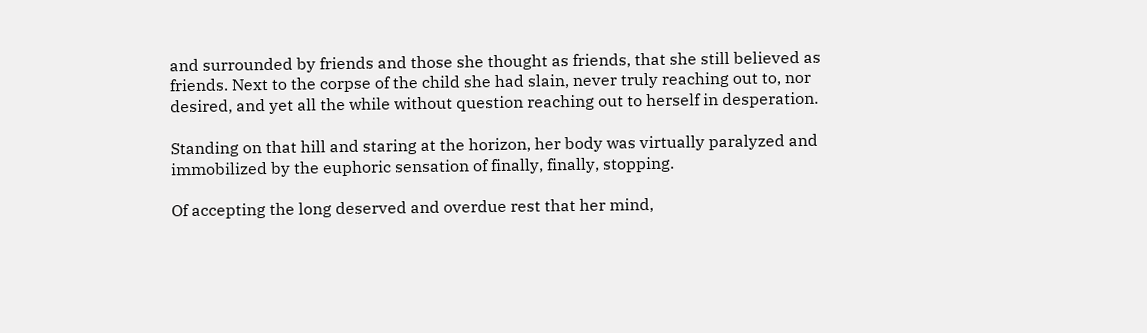and surrounded by friends and those she thought as friends, that she still believed as friends. Next to the corpse of the child she had slain, never truly reaching out to, nor desired, and yet all the while without question reaching out to herself in desperation.

Standing on that hill and staring at the horizon, her body was virtually paralyzed and immobilized by the euphoric sensation of finally, finally, stopping.

Of accepting the long deserved and overdue rest that her mind,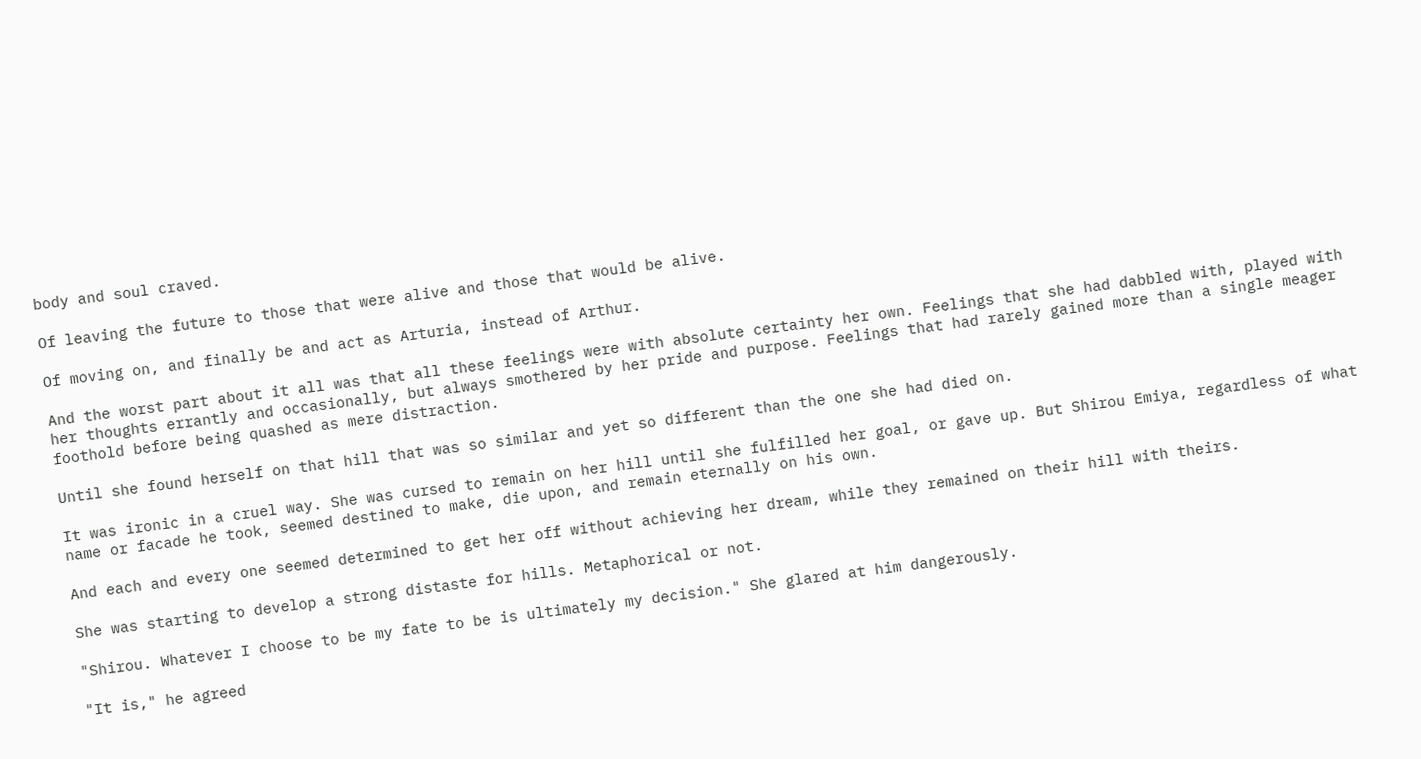body and soul craved.

Of leaving the future to those that were alive and those that would be alive.

Of moving on, and finally be and act as Arturia, instead of Arthur.

And the worst part about it all was that all these feelings were with absolute certainty her own. Feelings that she had dabbled with, played with her thoughts errantly and occasionally, but always smothered by her pride and purpose. Feelings that had rarely gained more than a single meager foothold before being quashed as mere distraction.

Until she found herself on that hill that was so similar and yet so different than the one she had died on.

It was ironic in a cruel way. She was cursed to remain on her hill until she fulfilled her goal, or gave up. But Shirou Emiya, regardless of what name or facade he took, seemed destined to make, die upon, and remain eternally on his own.

And each and every one seemed determined to get her off without achieving her dream, while they remained on their hill with theirs.

She was starting to develop a strong distaste for hills. Metaphorical or not.

"Shirou. Whatever I choose to be my fate to be is ultimately my decision." She glared at him dangerously.

"It is," he agreed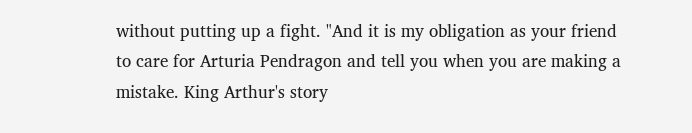without putting up a fight. "And it is my obligation as your friend to care for Arturia Pendragon and tell you when you are making a mistake. King Arthur's story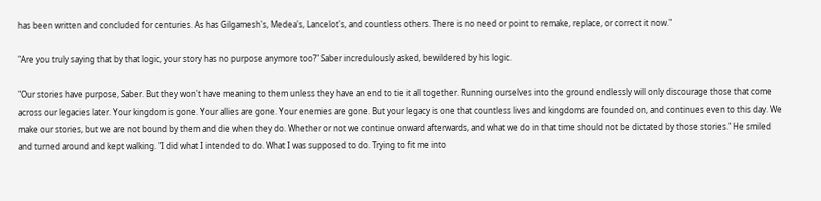has been written and concluded for centuries. As has Gilgamesh's, Medea's, Lancelot's, and countless others. There is no need or point to remake, replace, or correct it now."

"Are you truly saying that by that logic, your story has no purpose anymore too?" Saber incredulously asked, bewildered by his logic.

"Our stories have purpose, Saber. But they won't have meaning to them unless they have an end to tie it all together. Running ourselves into the ground endlessly will only discourage those that come across our legacies later. Your kingdom is gone. Your allies are gone. Your enemies are gone. But your legacy is one that countless lives and kingdoms are founded on, and continues even to this day. We make our stories, but we are not bound by them and die when they do. Whether or not we continue onward afterwards, and what we do in that time should not be dictated by those stories." He smiled and turned around and kept walking. "I did what I intended to do. What I was supposed to do. Trying to fit me into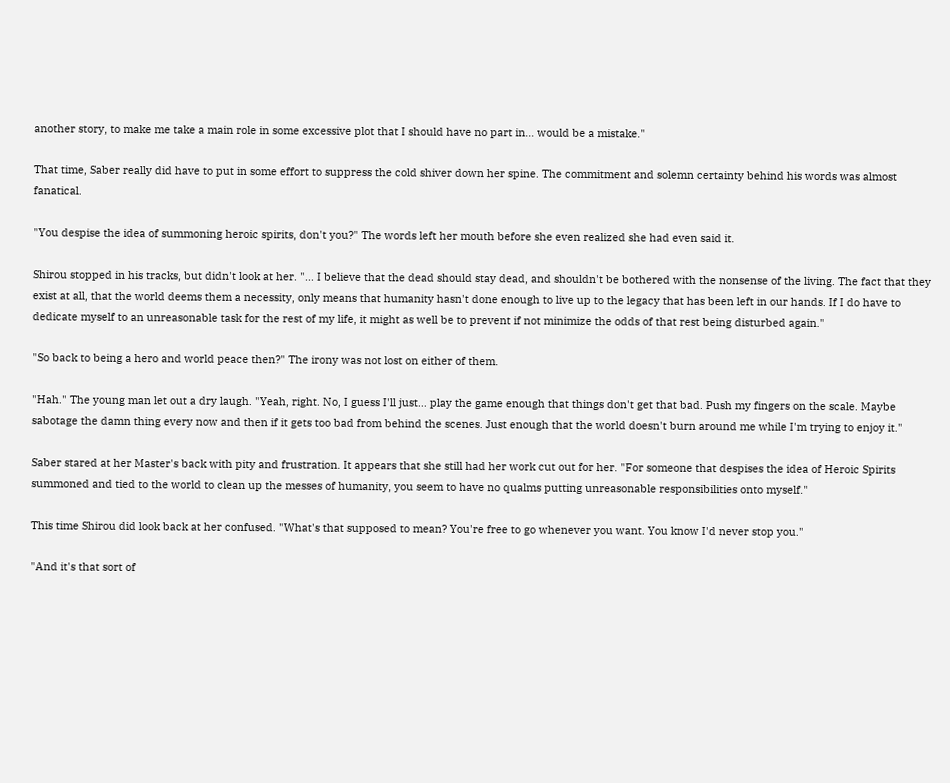another story, to make me take a main role in some excessive plot that I should have no part in… would be a mistake."

That time, Saber really did have to put in some effort to suppress the cold shiver down her spine. The commitment and solemn certainty behind his words was almost fanatical.

"You despise the idea of summoning heroic spirits, don't you?" The words left her mouth before she even realized she had even said it.

Shirou stopped in his tracks, but didn't look at her. "... I believe that the dead should stay dead, and shouldn't be bothered with the nonsense of the living. The fact that they exist at all, that the world deems them a necessity, only means that humanity hasn't done enough to live up to the legacy that has been left in our hands. If I do have to dedicate myself to an unreasonable task for the rest of my life, it might as well be to prevent if not minimize the odds of that rest being disturbed again."

"So back to being a hero and world peace then?" The irony was not lost on either of them.

"Hah." The young man let out a dry laugh. "Yeah, right. No, I guess I'll just... play the game enough that things don't get that bad. Push my fingers on the scale. Maybe sabotage the damn thing every now and then if it gets too bad from behind the scenes. Just enough that the world doesn't burn around me while I'm trying to enjoy it."

Saber stared at her Master's back with pity and frustration. It appears that she still had her work cut out for her. "For someone that despises the idea of Heroic Spirits summoned and tied to the world to clean up the messes of humanity, you seem to have no qualms putting unreasonable responsibilities onto myself."

This time Shirou did look back at her confused. "What's that supposed to mean? You're free to go whenever you want. You know I'd never stop you."

"And it's that sort of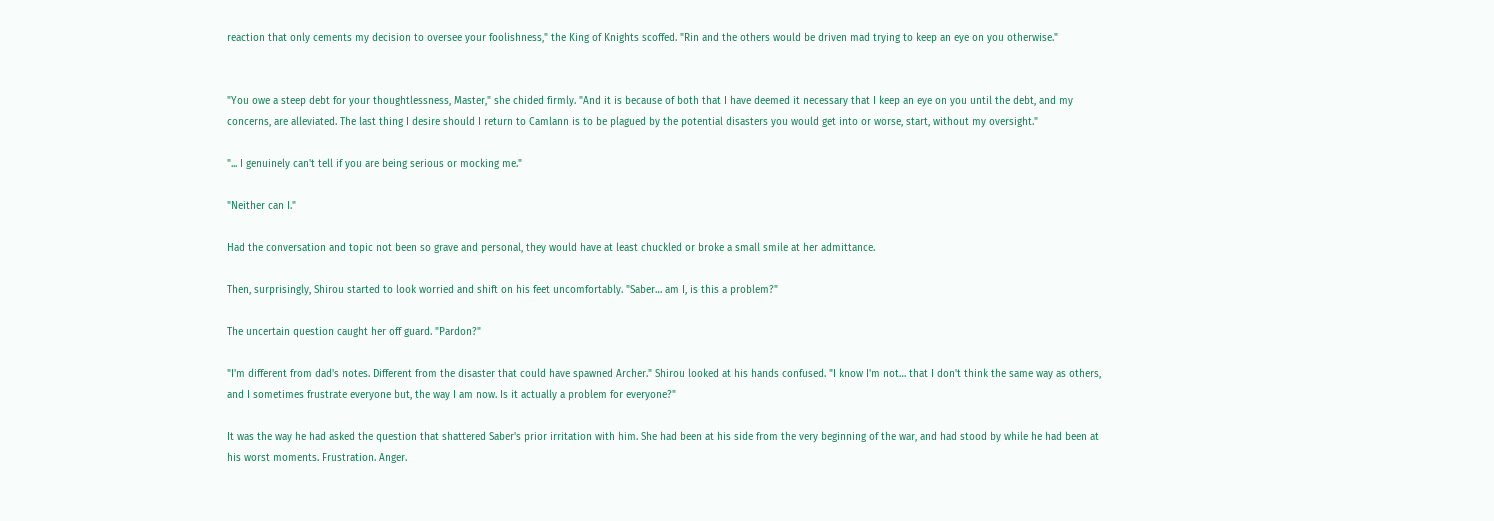reaction that only cements my decision to oversee your foolishness," the King of Knights scoffed. "Rin and the others would be driven mad trying to keep an eye on you otherwise."


"You owe a steep debt for your thoughtlessness, Master," she chided firmly. "And it is because of both that I have deemed it necessary that I keep an eye on you until the debt, and my concerns, are alleviated. The last thing I desire should I return to Camlann is to be plagued by the potential disasters you would get into or worse, start, without my oversight."

"... I genuinely can't tell if you are being serious or mocking me."

"Neither can I."

Had the conversation and topic not been so grave and personal, they would have at least chuckled or broke a small smile at her admittance.

Then, surprisingly, Shirou started to look worried and shift on his feet uncomfortably. "Saber… am I, is this a problem?"

The uncertain question caught her off guard. "Pardon?"

"I'm different from dad's notes. Different from the disaster that could have spawned Archer." Shirou looked at his hands confused. "I know I'm not… that I don't think the same way as others, and I sometimes frustrate everyone but, the way I am now. Is it actually a problem for everyone?"

It was the way he had asked the question that shattered Saber's prior irritation with him. She had been at his side from the very beginning of the war, and had stood by while he had been at his worst moments. Frustration. Anger.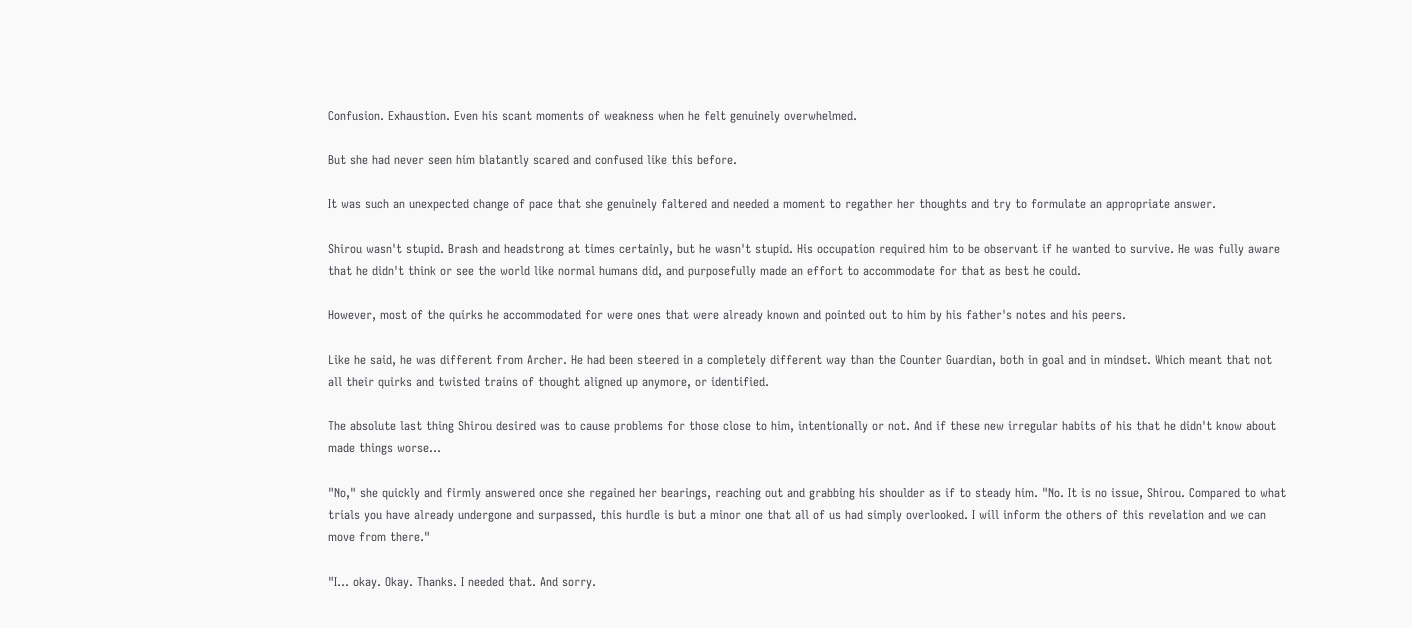Confusion. Exhaustion. Even his scant moments of weakness when he felt genuinely overwhelmed.

But she had never seen him blatantly scared and confused like this before.

It was such an unexpected change of pace that she genuinely faltered and needed a moment to regather her thoughts and try to formulate an appropriate answer.

Shirou wasn't stupid. Brash and headstrong at times certainly, but he wasn't stupid. His occupation required him to be observant if he wanted to survive. He was fully aware that he didn't think or see the world like normal humans did, and purposefully made an effort to accommodate for that as best he could.

However, most of the quirks he accommodated for were ones that were already known and pointed out to him by his father's notes and his peers.

Like he said, he was different from Archer. He had been steered in a completely different way than the Counter Guardian, both in goal and in mindset. Which meant that not all their quirks and twisted trains of thought aligned up anymore, or identified.

The absolute last thing Shirou desired was to cause problems for those close to him, intentionally or not. And if these new irregular habits of his that he didn't know about made things worse…

"No," she quickly and firmly answered once she regained her bearings, reaching out and grabbing his shoulder as if to steady him. "No. It is no issue, Shirou. Compared to what trials you have already undergone and surpassed, this hurdle is but a minor one that all of us had simply overlooked. I will inform the others of this revelation and we can move from there."

"I… okay. Okay. Thanks. I needed that. And sorry.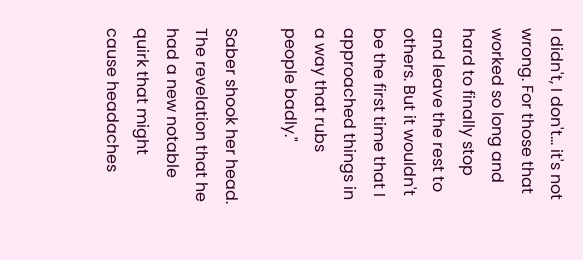I didn't, I don't… it's not wrong. For those that worked so long and hard to finally stop and leave the rest to others. But it wouldn't be the first time that I approached things in a way that rubs people badly."

Saber shook her head. The revelation that he had a new notable quirk that might cause headaches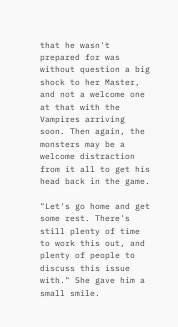that he wasn't prepared for was without question a big shock to her Master, and not a welcome one at that with the Vampires arriving soon. Then again, the monsters may be a welcome distraction from it all to get his head back in the game.

"Let's go home and get some rest. There's still plenty of time to work this out, and plenty of people to discuss this issue with." She gave him a small smile.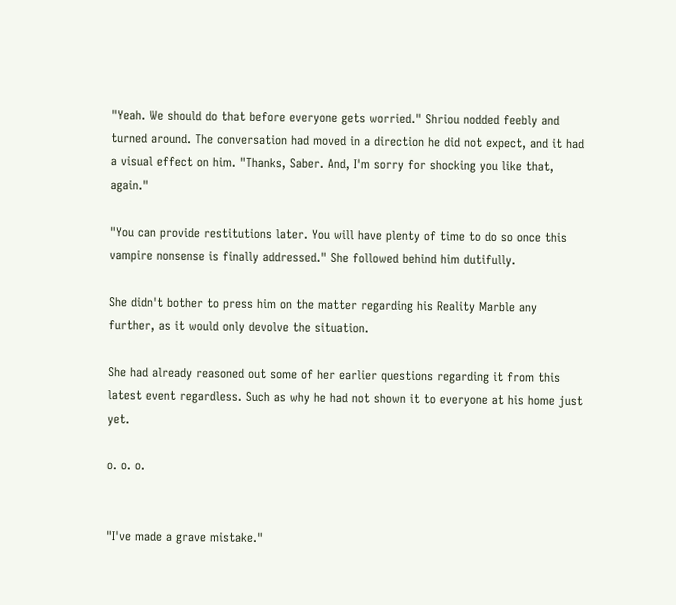"Yeah. We should do that before everyone gets worried." Shriou nodded feebly and turned around. The conversation had moved in a direction he did not expect, and it had a visual effect on him. "Thanks, Saber. And, I'm sorry for shocking you like that, again."

"You can provide restitutions later. You will have plenty of time to do so once this vampire nonsense is finally addressed." She followed behind him dutifully.

She didn't bother to press him on the matter regarding his Reality Marble any further, as it would only devolve the situation.

She had already reasoned out some of her earlier questions regarding it from this latest event regardless. Such as why he had not shown it to everyone at his home just yet.

o. o. o.


"I've made a grave mistake."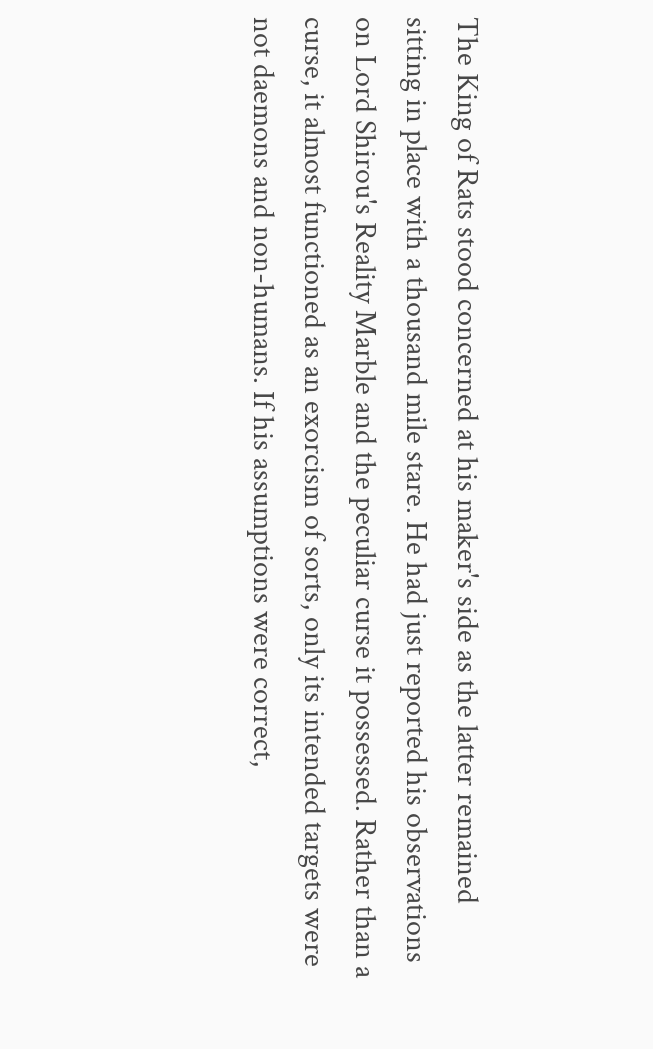The King of Rats stood concerned at his maker's side as the latter remained sitting in place with a thousand mile stare. He had just reported his observations on Lord Shirou's Reality Marble and the peculiar curse it possessed. Rather than a curse, it almost functioned as an exorcism of sorts, only its intended targets were not daemons and non-humans. If his assumptions were correct,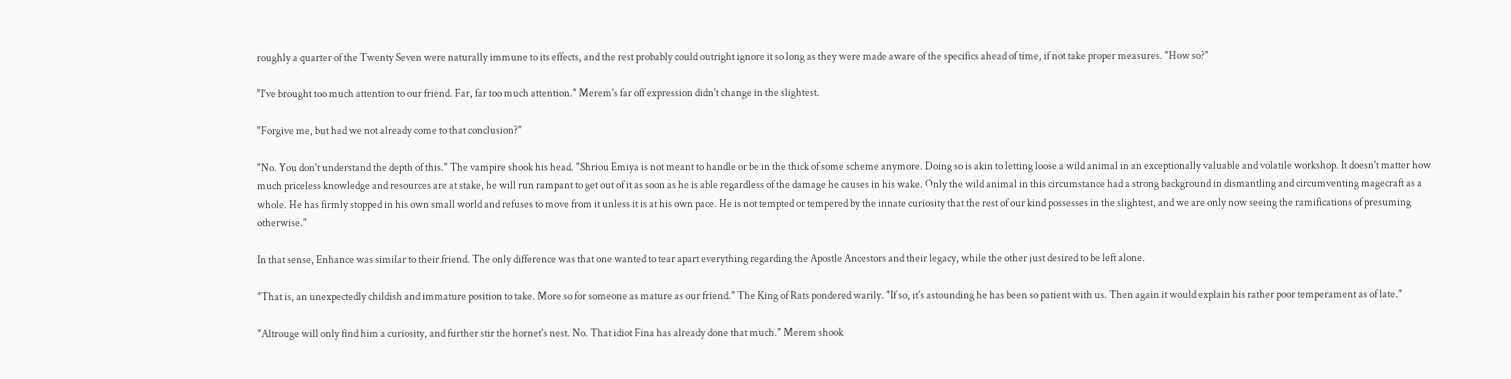roughly a quarter of the Twenty Seven were naturally immune to its effects, and the rest probably could outright ignore it so long as they were made aware of the specifics ahead of time, if not take proper measures. "How so?"

"I've brought too much attention to our friend. Far, far too much attention." Merem's far off expression didn't change in the slightest.

"Forgive me, but had we not already come to that conclusion?"

"No. You don't understand the depth of this." The vampire shook his head. "Shriou Emiya is not meant to handle or be in the thick of some scheme anymore. Doing so is akin to letting loose a wild animal in an exceptionally valuable and volatile workshop. It doesn't matter how much priceless knowledge and resources are at stake, he will run rampant to get out of it as soon as he is able regardless of the damage he causes in his wake. Only the wild animal in this circumstance had a strong background in dismantling and circumventing magecraft as a whole. He has firmly stopped in his own small world and refuses to move from it unless it is at his own pace. He is not tempted or tempered by the innate curiosity that the rest of our kind possesses in the slightest, and we are only now seeing the ramifications of presuming otherwise."

In that sense, Enhance was similar to their friend. The only difference was that one wanted to tear apart everything regarding the Apostle Ancestors and their legacy, while the other just desired to be left alone.

"That is, an unexpectedly childish and immature position to take. More so for someone as mature as our friend." The King of Rats pondered warily. "If so, it's astounding he has been so patient with us. Then again it would explain his rather poor temperament as of late."

"Altrouge will only find him a curiosity, and further stir the hornet's nest. No. That idiot Fina has already done that much." Merem shook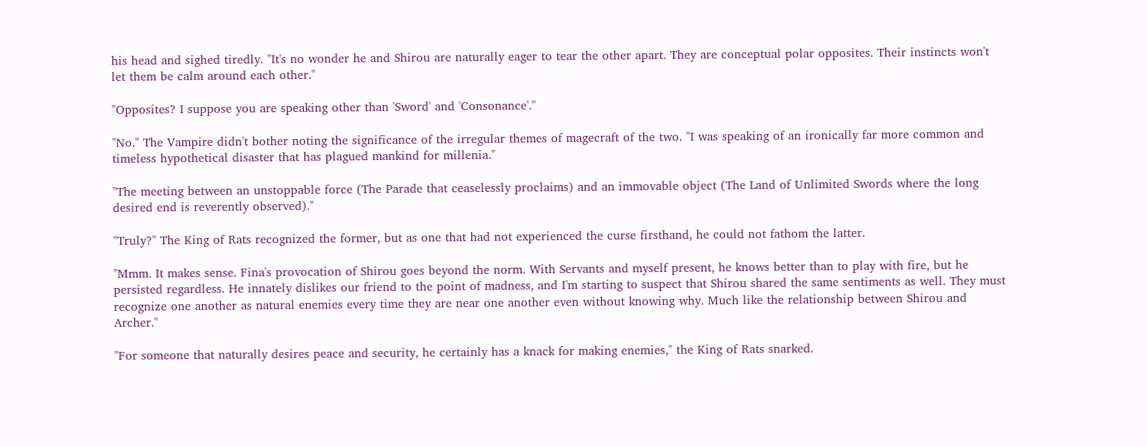his head and sighed tiredly. "It's no wonder he and Shirou are naturally eager to tear the other apart. They are conceptual polar opposites. Their instincts won't let them be calm around each other."

"Opposites? I suppose you are speaking other than 'Sword' and 'Consonance'."

"No." The Vampire didn't bother noting the significance of the irregular themes of magecraft of the two. "I was speaking of an ironically far more common and timeless hypothetical disaster that has plagued mankind for millenia."

"The meeting between an unstoppable force (The Parade that ceaselessly proclaims) and an immovable object (The Land of Unlimited Swords where the long desired end is reverently observed)."

"Truly?" The King of Rats recognized the former, but as one that had not experienced the curse firsthand, he could not fathom the latter.

"Mmm. It makes sense. Fina's provocation of Shirou goes beyond the norm. With Servants and myself present, he knows better than to play with fire, but he persisted regardless. He innately dislikes our friend to the point of madness, and I'm starting to suspect that Shirou shared the same sentiments as well. They must recognize one another as natural enemies every time they are near one another even without knowing why. Much like the relationship between Shirou and Archer."

"For someone that naturally desires peace and security, he certainly has a knack for making enemies," the King of Rats snarked.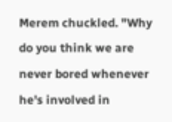Merem chuckled. "Why do you think we are never bored whenever he's involved in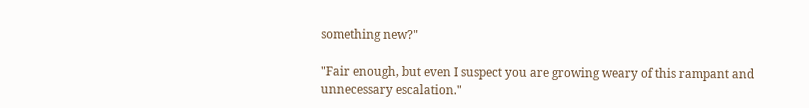something new?"

"Fair enough, but even I suspect you are growing weary of this rampant and unnecessary escalation."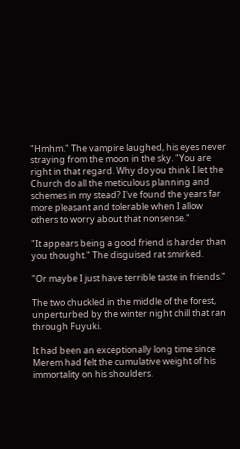"Hmhm." The vampire laughed, his eyes never straying from the moon in the sky. "You are right in that regard. Why do you think I let the Church do all the meticulous planning and schemes in my stead? I've found the years far more pleasant and tolerable when I allow others to worry about that nonsense."

"It appears being a good friend is harder than you thought." The disguised rat smirked.

"Or maybe I just have terrible taste in friends."

The two chuckled in the middle of the forest, unperturbed by the winter night chill that ran through Fuyuki.

It had been an exceptionally long time since Merem had felt the cumulative weight of his immortality on his shoulders.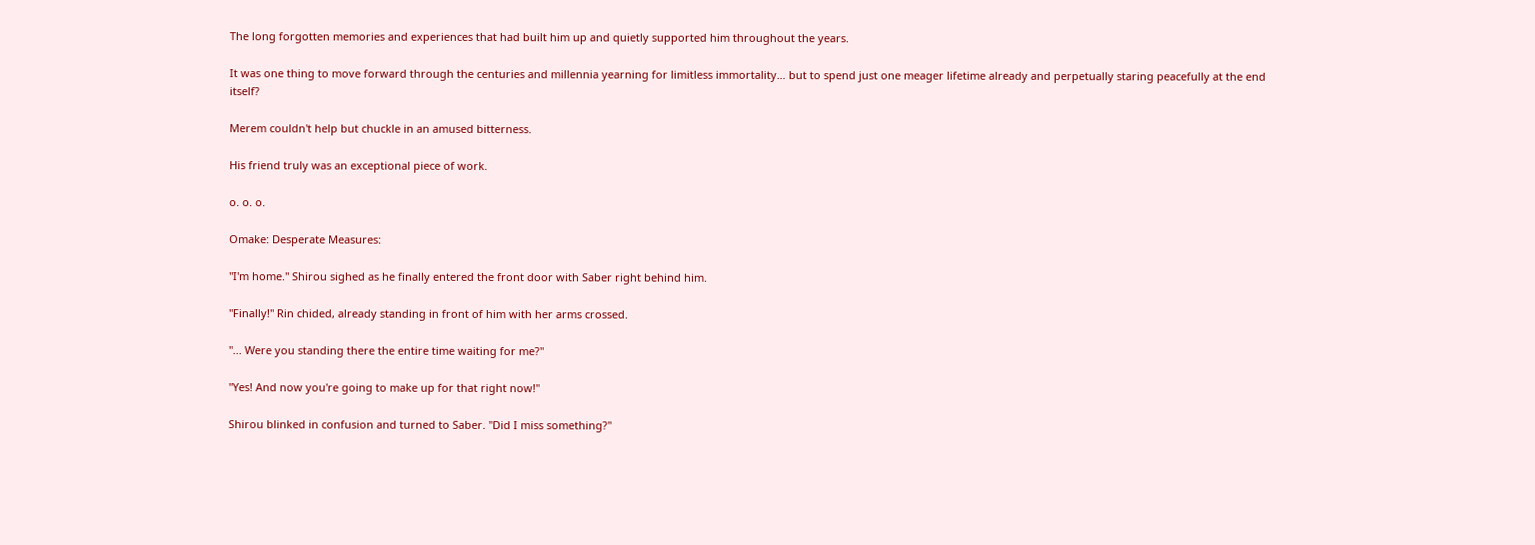The long forgotten memories and experiences that had built him up and quietly supported him throughout the years.

It was one thing to move forward through the centuries and millennia yearning for limitless immortality… but to spend just one meager lifetime already and perpetually staring peacefully at the end itself?

Merem couldn't help but chuckle in an amused bitterness.

His friend truly was an exceptional piece of work.

o. o. o.

Omake: Desperate Measures:

"I'm home." Shirou sighed as he finally entered the front door with Saber right behind him.

"Finally!" Rin chided, already standing in front of him with her arms crossed.

"... Were you standing there the entire time waiting for me?"

"Yes! And now you're going to make up for that right now!"

Shirou blinked in confusion and turned to Saber. "Did I miss something?"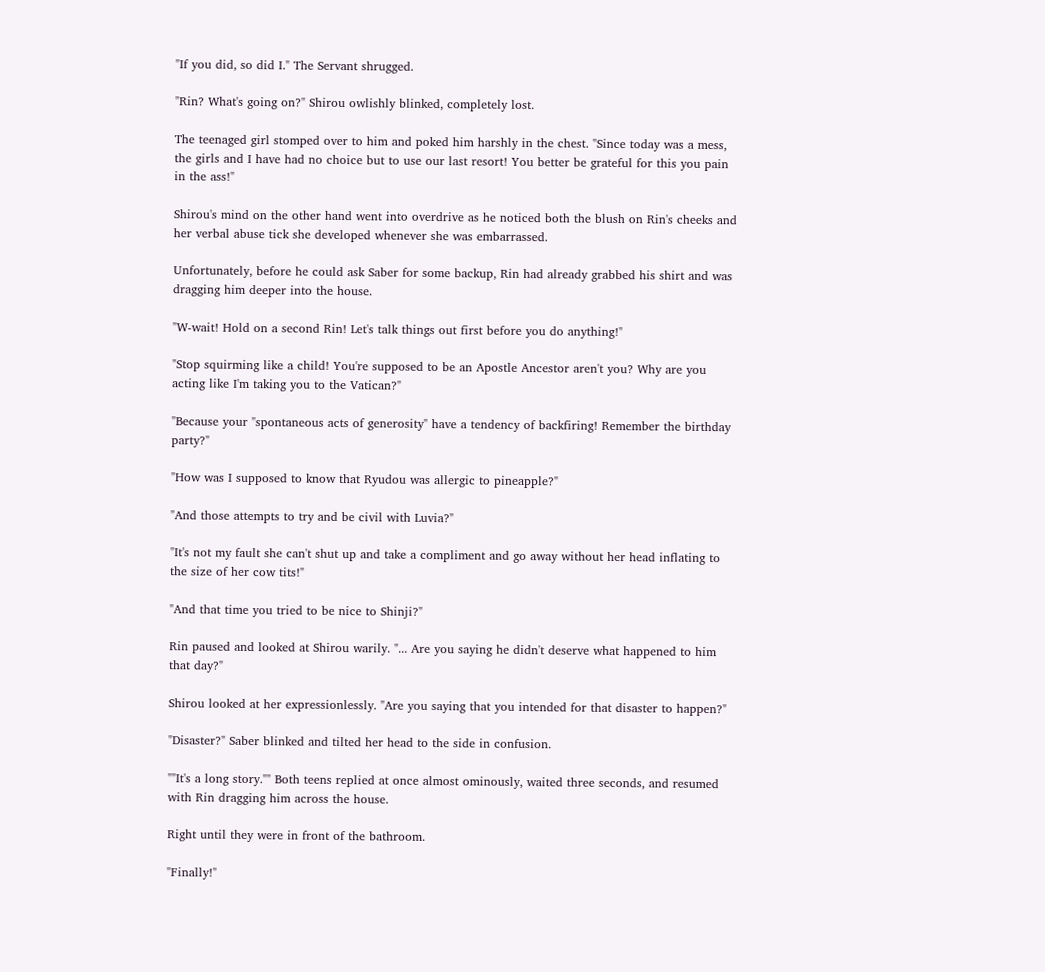"If you did, so did I." The Servant shrugged.

"Rin? What's going on?" Shirou owlishly blinked, completely lost.

The teenaged girl stomped over to him and poked him harshly in the chest. "Since today was a mess, the girls and I have had no choice but to use our last resort! You better be grateful for this you pain in the ass!"

Shirou's mind on the other hand went into overdrive as he noticed both the blush on Rin's cheeks and her verbal abuse tick she developed whenever she was embarrassed.

Unfortunately, before he could ask Saber for some backup, Rin had already grabbed his shirt and was dragging him deeper into the house.

"W-wait! Hold on a second Rin! Let's talk things out first before you do anything!"

"Stop squirming like a child! You're supposed to be an Apostle Ancestor aren't you? Why are you acting like I'm taking you to the Vatican?"

"Because your "spontaneous acts of generosity" have a tendency of backfiring! Remember the birthday party?"

"How was I supposed to know that Ryudou was allergic to pineapple?"

"And those attempts to try and be civil with Luvia?"

"It's not my fault she can't shut up and take a compliment and go away without her head inflating to the size of her cow tits!"

"And that time you tried to be nice to Shinji?"

Rin paused and looked at Shirou warily. "... Are you saying he didn't deserve what happened to him that day?"

Shirou looked at her expressionlessly. "Are you saying that you intended for that disaster to happen?"

"Disaster?" Saber blinked and tilted her head to the side in confusion.

""It's a long story."" Both teens replied at once almost ominously, waited three seconds, and resumed with Rin dragging him across the house.

Right until they were in front of the bathroom.

"Finally!"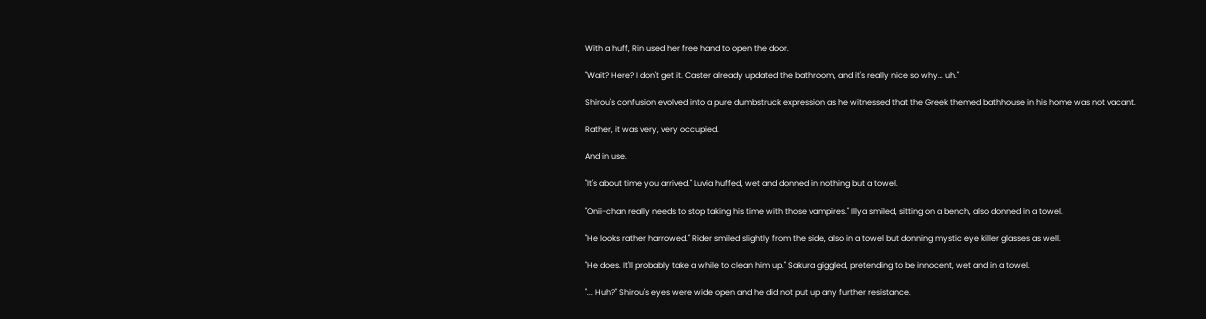With a huff, Rin used her free hand to open the door.

"Wait? Here? I don't get it. Caster already updated the bathroom, and it's really nice so why… uh."

Shirou's confusion evolved into a pure dumbstruck expression as he witnessed that the Greek themed bathhouse in his home was not vacant.

Rather, it was very, very occupied.

And in use.

"It's about time you arrived." Luvia huffed, wet and donned in nothing but a towel.

"Onii-chan really needs to stop taking his time with those vampires." Illya smiled, sitting on a bench, also donned in a towel.

"He looks rather harrowed." Rider smiled slightly from the side, also in a towel but donning mystic eye killer glasses as well.

"He does. It'll probably take a while to clean him up." Sakura giggled, pretending to be innocent, wet and in a towel.

"... Huh?" Shirou's eyes were wide open and he did not put up any further resistance.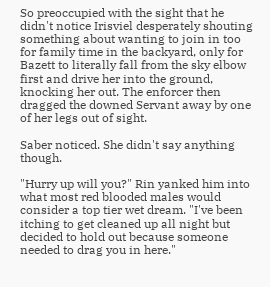So preoccupied with the sight that he didn't notice Irisviel desperately shouting something about wanting to join in too for family time in the backyard, only for Bazett to literally fall from the sky elbow first and drive her into the ground, knocking her out. The enforcer then dragged the downed Servant away by one of her legs out of sight.

Saber noticed. She didn't say anything though.

"Hurry up will you?" Rin yanked him into what most red blooded males would consider a top tier wet dream. "I've been itching to get cleaned up all night but decided to hold out because someone needed to drag you in here."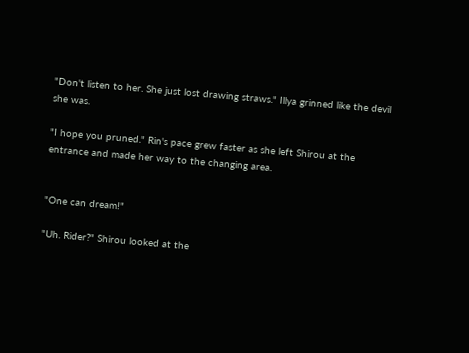"Don't listen to her. She just lost drawing straws." Illya grinned like the devil she was.

"I hope you pruned." Rin's pace grew faster as she left Shirou at the entrance and made her way to the changing area.


"One can dream!"

"Uh. Rider?" Shirou looked at the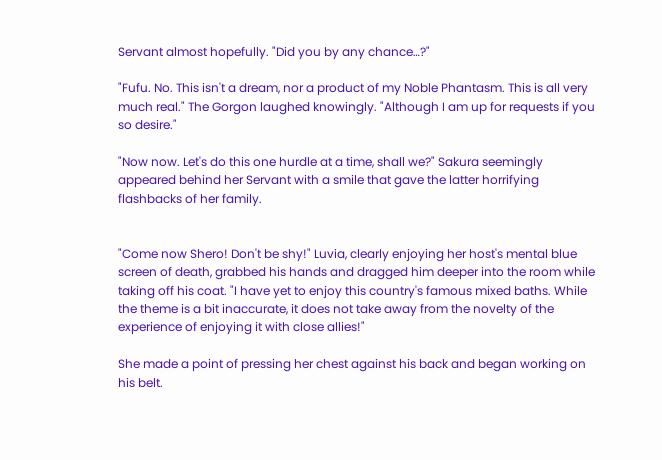Servant almost hopefully. "Did you by any chance…?"

"Fufu. No. This isn't a dream, nor a product of my Noble Phantasm. This is all very much real." The Gorgon laughed knowingly. "Although I am up for requests if you so desire."

"Now now. Let's do this one hurdle at a time, shall we?" Sakura seemingly appeared behind her Servant with a smile that gave the latter horrifying flashbacks of her family.


"Come now Shero! Don't be shy!" Luvia, clearly enjoying her host's mental blue screen of death, grabbed his hands and dragged him deeper into the room while taking off his coat. "I have yet to enjoy this country's famous mixed baths. While the theme is a bit inaccurate, it does not take away from the novelty of the experience of enjoying it with close allies!"

She made a point of pressing her chest against his back and began working on his belt.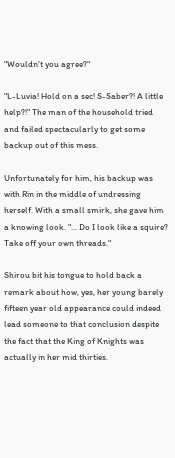"Wouldn't you agree?"

"L-Luvia! Hold on a sec! S-Saber?! A little help?!" The man of the household tried and failed spectacularly to get some backup out of this mess.

Unfortunately for him, his backup was with Rin in the middle of undressing herself. With a small smirk, she gave him a knowing look. "... Do I look like a squire? Take off your own threads."

Shirou bit his tongue to hold back a remark about how, yes, her young barely fifteen year old appearance could indeed lead someone to that conclusion despite the fact that the King of Knights was actually in her mid thirties.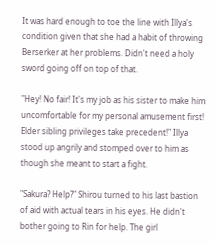It was hard enough to toe the line with Illya's condition given that she had a habit of throwing Berserker at her problems. Didn't need a holy sword going off on top of that.

"Hey! No fair! It's my job as his sister to make him uncomfortable for my personal amusement first! Elder sibling privileges take precedent!" Illya stood up angrily and stomped over to him as though she meant to start a fight.

"Sakura? Help?" Shirou turned to his last bastion of aid with actual tears in his eyes. He didn't bother going to Rin for help. The girl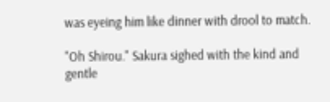was eyeing him like dinner with drool to match.

"Oh Shirou." Sakura sighed with the kind and gentle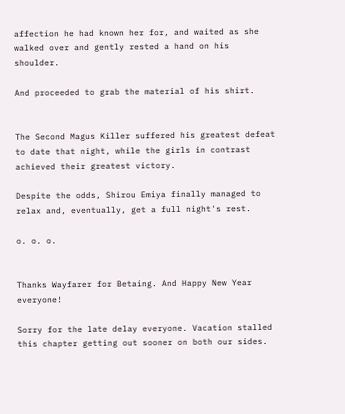affection he had known her for, and waited as she walked over and gently rested a hand on his shoulder.

And proceeded to grab the material of his shirt.


The Second Magus Killer suffered his greatest defeat to date that night, while the girls in contrast achieved their greatest victory.

Despite the odds, Shirou Emiya finally managed to relax and, eventually, get a full night's rest.

o. o. o.


Thanks Wayfarer for Betaing. And Happy New Year everyone!

Sorry for the late delay everyone. Vacation stalled this chapter getting out sooner on both our sides.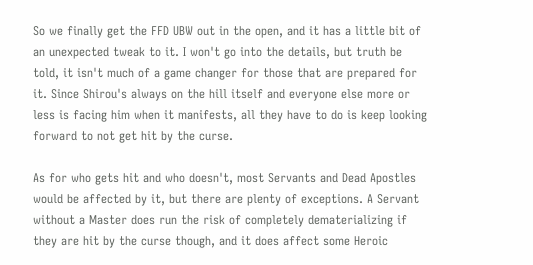So we finally get the FFD UBW out in the open, and it has a little bit of an unexpected tweak to it. I won't go into the details, but truth be told, it isn't much of a game changer for those that are prepared for it. Since Shirou's always on the hill itself and everyone else more or less is facing him when it manifests, all they have to do is keep looking forward to not get hit by the curse.

As for who gets hit and who doesn't, most Servants and Dead Apostles would be affected by it, but there are plenty of exceptions. A Servant without a Master does run the risk of completely dematerializing if they are hit by the curse though, and it does affect some Heroic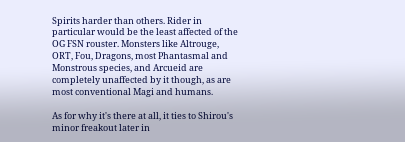Spirits harder than others. Rider in particular would be the least affected of the OG FSN rouster. Monsters like Altrouge, ORT, Fou, Dragons, most Phantasmal and Monstrous species, and Arcueid are completely unaffected by it though, as are most conventional Magi and humans.

As for why it's there at all, it ties to Shirou's minor freakout later in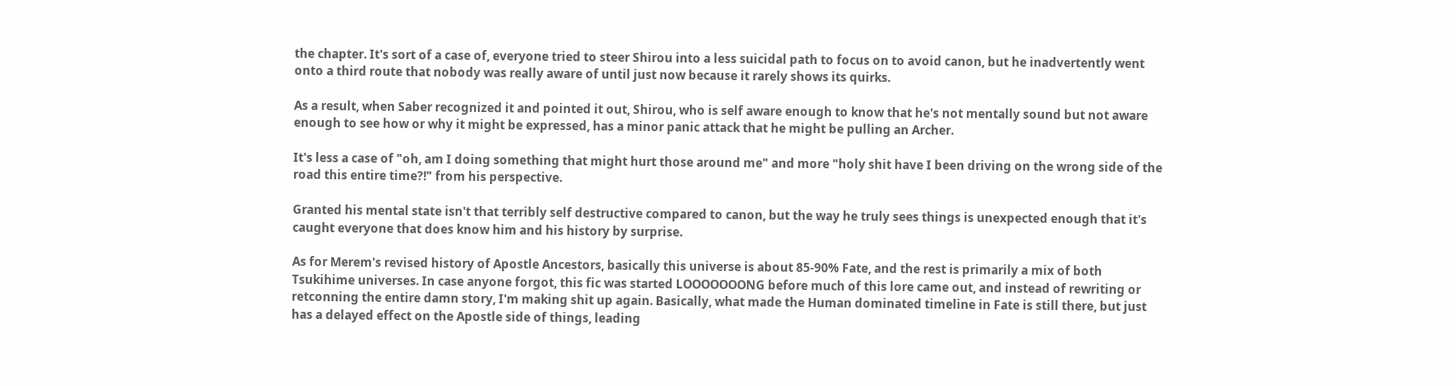the chapter. It's sort of a case of, everyone tried to steer Shirou into a less suicidal path to focus on to avoid canon, but he inadvertently went onto a third route that nobody was really aware of until just now because it rarely shows its quirks.

As a result, when Saber recognized it and pointed it out, Shirou, who is self aware enough to know that he's not mentally sound but not aware enough to see how or why it might be expressed, has a minor panic attack that he might be pulling an Archer.

It's less a case of "oh, am I doing something that might hurt those around me" and more "holy shit have I been driving on the wrong side of the road this entire time?!" from his perspective.

Granted his mental state isn't that terribly self destructive compared to canon, but the way he truly sees things is unexpected enough that it's caught everyone that does know him and his history by surprise.

As for Merem's revised history of Apostle Ancestors, basically this universe is about 85-90% Fate, and the rest is primarily a mix of both Tsukihime universes. In case anyone forgot, this fic was started LOOOOOOONG before much of this lore came out, and instead of rewriting or retconning the entire damn story, I'm making shit up again. Basically, what made the Human dominated timeline in Fate is still there, but just has a delayed effect on the Apostle side of things, leading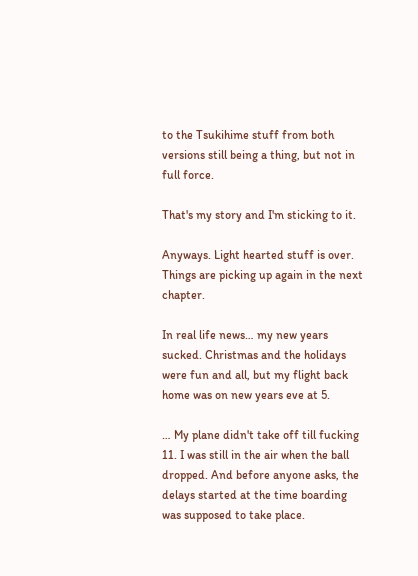to the Tsukihime stuff from both versions still being a thing, but not in full force.

That's my story and I'm sticking to it.

Anyways. Light hearted stuff is over. Things are picking up again in the next chapter.

In real life news… my new years sucked. Christmas and the holidays were fun and all, but my flight back home was on new years eve at 5.

… My plane didn't take off till fucking 11. I was still in the air when the ball dropped. And before anyone asks, the delays started at the time boarding was supposed to take place.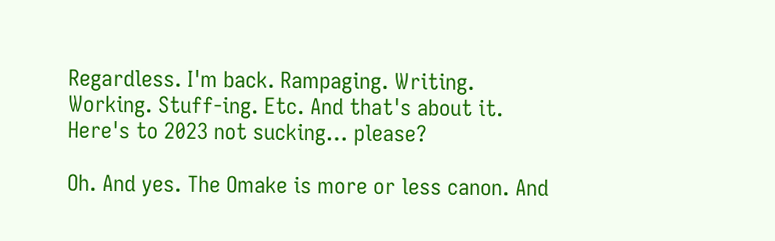Regardless. I'm back. Rampaging. Writing. Working. Stuff-ing. Etc. And that's about it. Here's to 2023 not sucking… please?

Oh. And yes. The Omake is more or less canon. And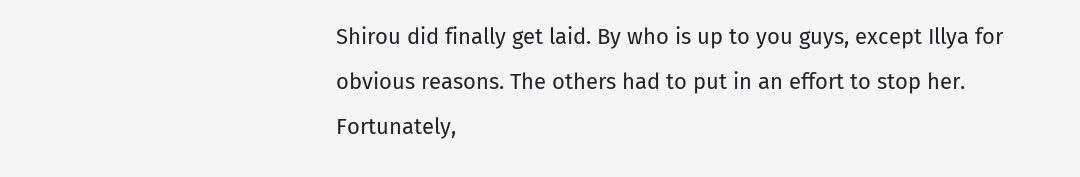Shirou did finally get laid. By who is up to you guys, except Illya for obvious reasons. The others had to put in an effort to stop her. Fortunately,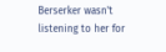Berserker wasn't listening to her for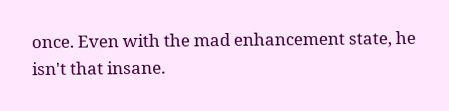once. Even with the mad enhancement state, he isn't that insane.